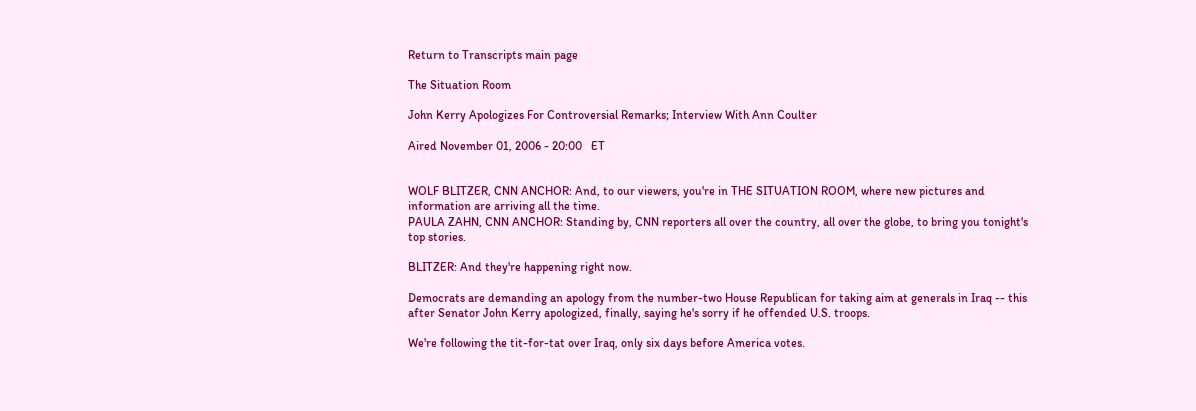Return to Transcripts main page

The Situation Room

John Kerry Apologizes For Controversial Remarks; Interview With Ann Coulter

Aired November 01, 2006 - 20:00   ET


WOLF BLITZER, CNN ANCHOR: And, to our viewers, you're in THE SITUATION ROOM, where new pictures and information are arriving all the time.
PAULA ZAHN, CNN ANCHOR: Standing by, CNN reporters all over the country, all over the globe, to bring you tonight's top stories.

BLITZER: And they're happening right now.

Democrats are demanding an apology from the number-two House Republican for taking aim at generals in Iraq -- this after Senator John Kerry apologized, finally, saying he's sorry if he offended U.S. troops.

We're following the tit-for-tat over Iraq, only six days before America votes.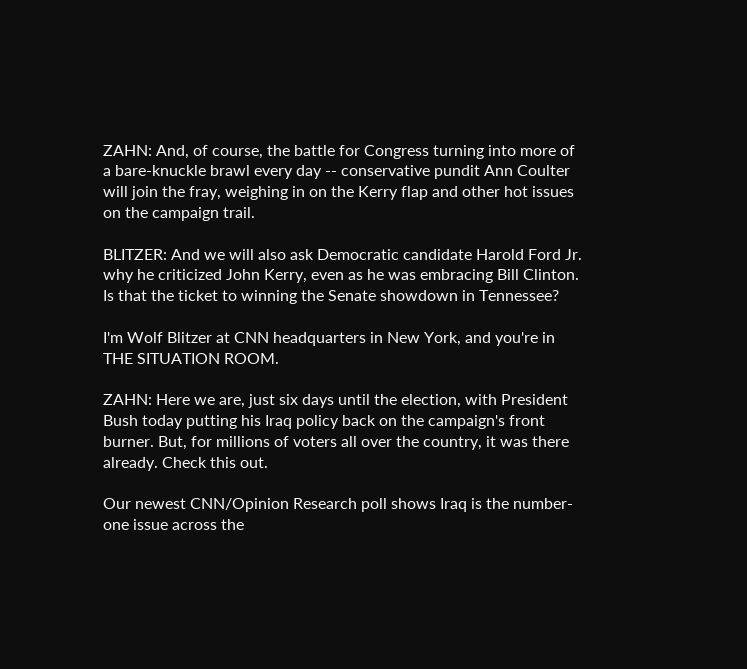ZAHN: And, of course, the battle for Congress turning into more of a bare-knuckle brawl every day -- conservative pundit Ann Coulter will join the fray, weighing in on the Kerry flap and other hot issues on the campaign trail.

BLITZER: And we will also ask Democratic candidate Harold Ford Jr. why he criticized John Kerry, even as he was embracing Bill Clinton. Is that the ticket to winning the Senate showdown in Tennessee?

I'm Wolf Blitzer at CNN headquarters in New York, and you're in THE SITUATION ROOM.

ZAHN: Here we are, just six days until the election, with President Bush today putting his Iraq policy back on the campaign's front burner. But, for millions of voters all over the country, it was there already. Check this out.

Our newest CNN/Opinion Research poll shows Iraq is the number-one issue across the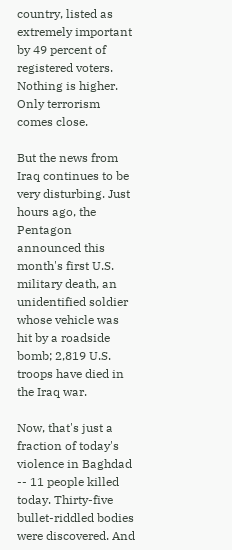country, listed as extremely important by 49 percent of registered voters. Nothing is higher. Only terrorism comes close.

But the news from Iraq continues to be very disturbing. Just hours ago, the Pentagon announced this month's first U.S. military death, an unidentified soldier whose vehicle was hit by a roadside bomb; 2,819 U.S. troops have died in the Iraq war.

Now, that's just a fraction of today's violence in Baghdad -- 11 people killed today. Thirty-five bullet-riddled bodies were discovered. And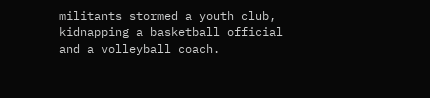militants stormed a youth club, kidnapping a basketball official and a volleyball coach.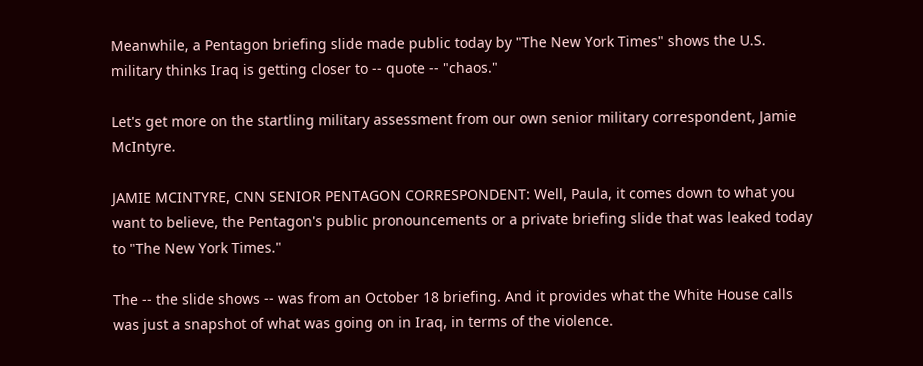Meanwhile, a Pentagon briefing slide made public today by "The New York Times" shows the U.S. military thinks Iraq is getting closer to -- quote -- "chaos."

Let's get more on the startling military assessment from our own senior military correspondent, Jamie McIntyre.

JAMIE MCINTYRE, CNN SENIOR PENTAGON CORRESPONDENT: Well, Paula, it comes down to what you want to believe, the Pentagon's public pronouncements or a private briefing slide that was leaked today to "The New York Times."

The -- the slide shows -- was from an October 18 briefing. And it provides what the White House calls was just a snapshot of what was going on in Iraq, in terms of the violence.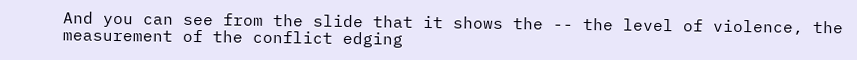And you can see from the slide that it shows the -- the level of violence, the measurement of the conflict edging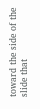toward the side of the slide that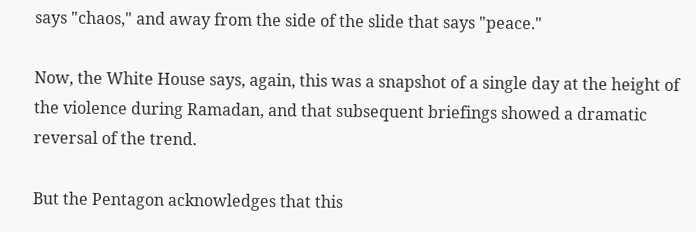says "chaos," and away from the side of the slide that says "peace."

Now, the White House says, again, this was a snapshot of a single day at the height of the violence during Ramadan, and that subsequent briefings showed a dramatic reversal of the trend.

But the Pentagon acknowledges that this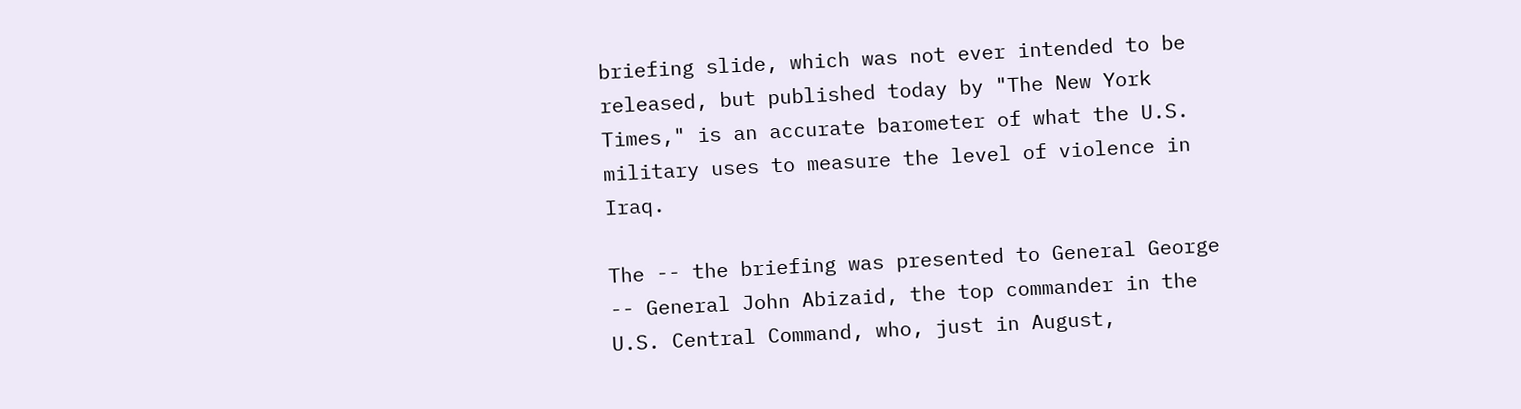briefing slide, which was not ever intended to be released, but published today by "The New York Times," is an accurate barometer of what the U.S. military uses to measure the level of violence in Iraq.

The -- the briefing was presented to General George -- General John Abizaid, the top commander in the U.S. Central Command, who, just in August,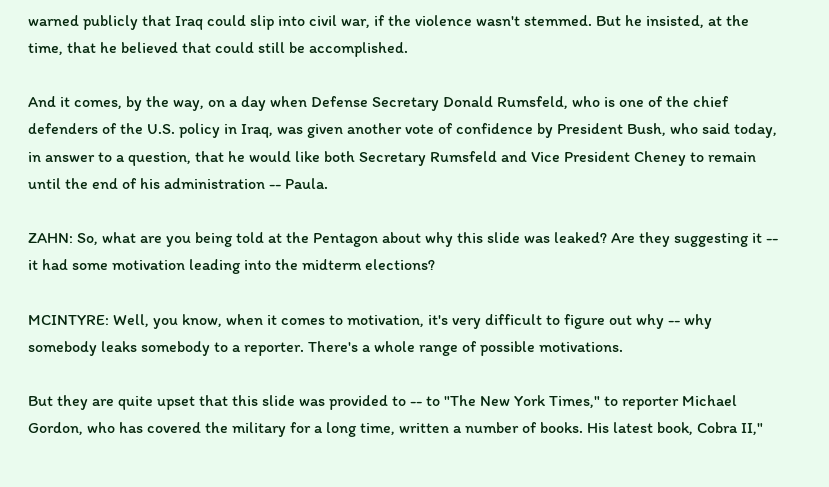warned publicly that Iraq could slip into civil war, if the violence wasn't stemmed. But he insisted, at the time, that he believed that could still be accomplished.

And it comes, by the way, on a day when Defense Secretary Donald Rumsfeld, who is one of the chief defenders of the U.S. policy in Iraq, was given another vote of confidence by President Bush, who said today, in answer to a question, that he would like both Secretary Rumsfeld and Vice President Cheney to remain until the end of his administration -- Paula.

ZAHN: So, what are you being told at the Pentagon about why this slide was leaked? Are they suggesting it -- it had some motivation leading into the midterm elections?

MCINTYRE: Well, you know, when it comes to motivation, it's very difficult to figure out why -- why somebody leaks somebody to a reporter. There's a whole range of possible motivations.

But they are quite upset that this slide was provided to -- to "The New York Times," to reporter Michael Gordon, who has covered the military for a long time, written a number of books. His latest book, Cobra II,"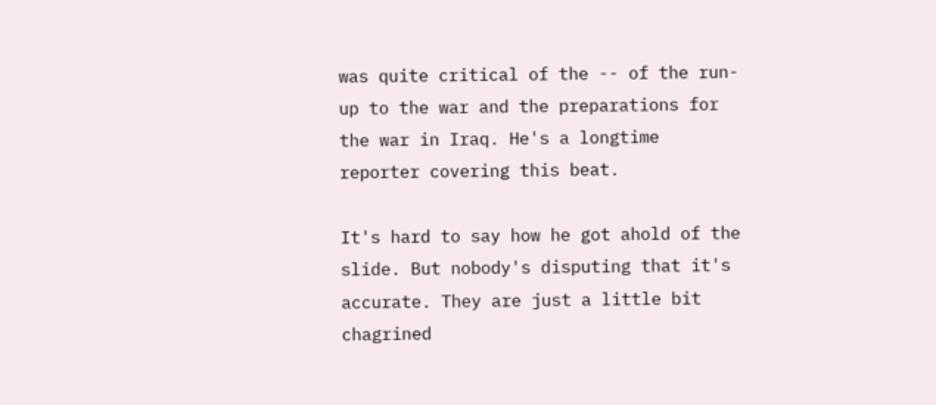was quite critical of the -- of the run-up to the war and the preparations for the war in Iraq. He's a longtime reporter covering this beat.

It's hard to say how he got ahold of the slide. But nobody's disputing that it's accurate. They are just a little bit chagrined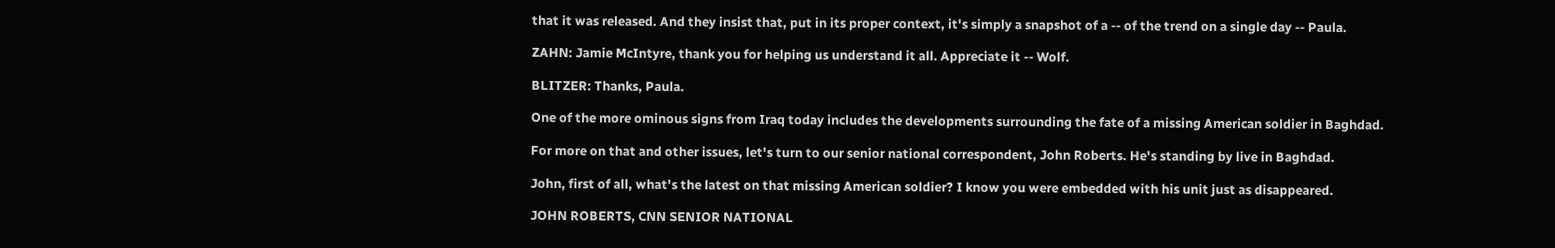that it was released. And they insist that, put in its proper context, it's simply a snapshot of a -- of the trend on a single day -- Paula.

ZAHN: Jamie McIntyre, thank you for helping us understand it all. Appreciate it -- Wolf.

BLITZER: Thanks, Paula.

One of the more ominous signs from Iraq today includes the developments surrounding the fate of a missing American soldier in Baghdad.

For more on that and other issues, let's turn to our senior national correspondent, John Roberts. He's standing by live in Baghdad.

John, first of all, what's the latest on that missing American soldier? I know you were embedded with his unit just as disappeared.

JOHN ROBERTS, CNN SENIOR NATIONAL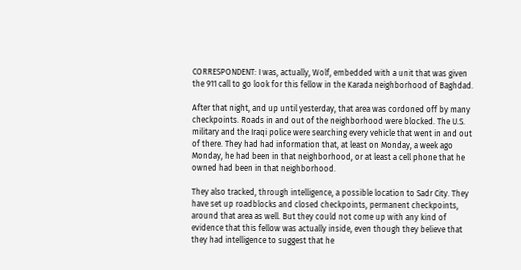CORRESPONDENT: I was, actually, Wolf, embedded with a unit that was given the 911 call to go look for this fellow in the Karada neighborhood of Baghdad.

After that night, and up until yesterday, that area was cordoned off by many checkpoints. Roads in and out of the neighborhood were blocked. The U.S. military and the Iraqi police were searching every vehicle that went in and out of there. They had had information that, at least on Monday, a week ago Monday, he had been in that neighborhood, or at least a cell phone that he owned had been in that neighborhood.

They also tracked, through intelligence, a possible location to Sadr City. They have set up roadblocks and closed checkpoints, permanent checkpoints, around that area as well. But they could not come up with any kind of evidence that this fellow was actually inside, even though they believe that they had intelligence to suggest that he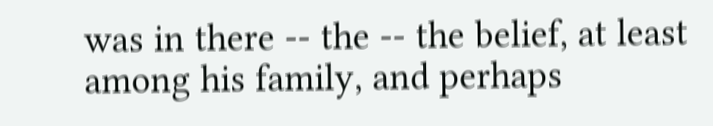was in there -- the -- the belief, at least among his family, and perhaps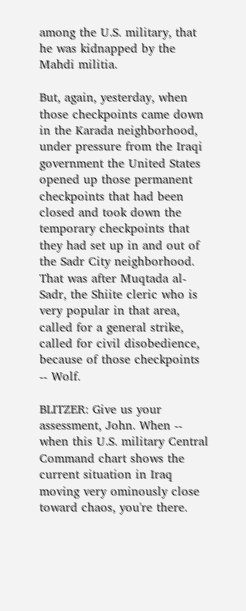among the U.S. military, that he was kidnapped by the Mahdi militia.

But, again, yesterday, when those checkpoints came down in the Karada neighborhood, under pressure from the Iraqi government the United States opened up those permanent checkpoints that had been closed and took down the temporary checkpoints that they had set up in and out of the Sadr City neighborhood. That was after Muqtada al- Sadr, the Shiite cleric who is very popular in that area, called for a general strike, called for civil disobedience, because of those checkpoints -- Wolf.

BLITZER: Give us your assessment, John. When -- when this U.S. military Central Command chart shows the current situation in Iraq moving very ominously close toward chaos, you're there.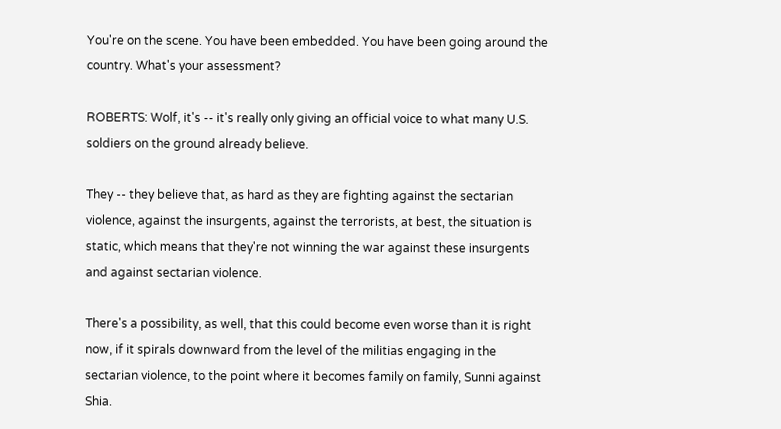You're on the scene. You have been embedded. You have been going around the country. What's your assessment?

ROBERTS: Wolf, it's -- it's really only giving an official voice to what many U.S. soldiers on the ground already believe.

They -- they believe that, as hard as they are fighting against the sectarian violence, against the insurgents, against the terrorists, at best, the situation is static, which means that they're not winning the war against these insurgents and against sectarian violence.

There's a possibility, as well, that this could become even worse than it is right now, if it spirals downward from the level of the militias engaging in the sectarian violence, to the point where it becomes family on family, Sunni against Shia.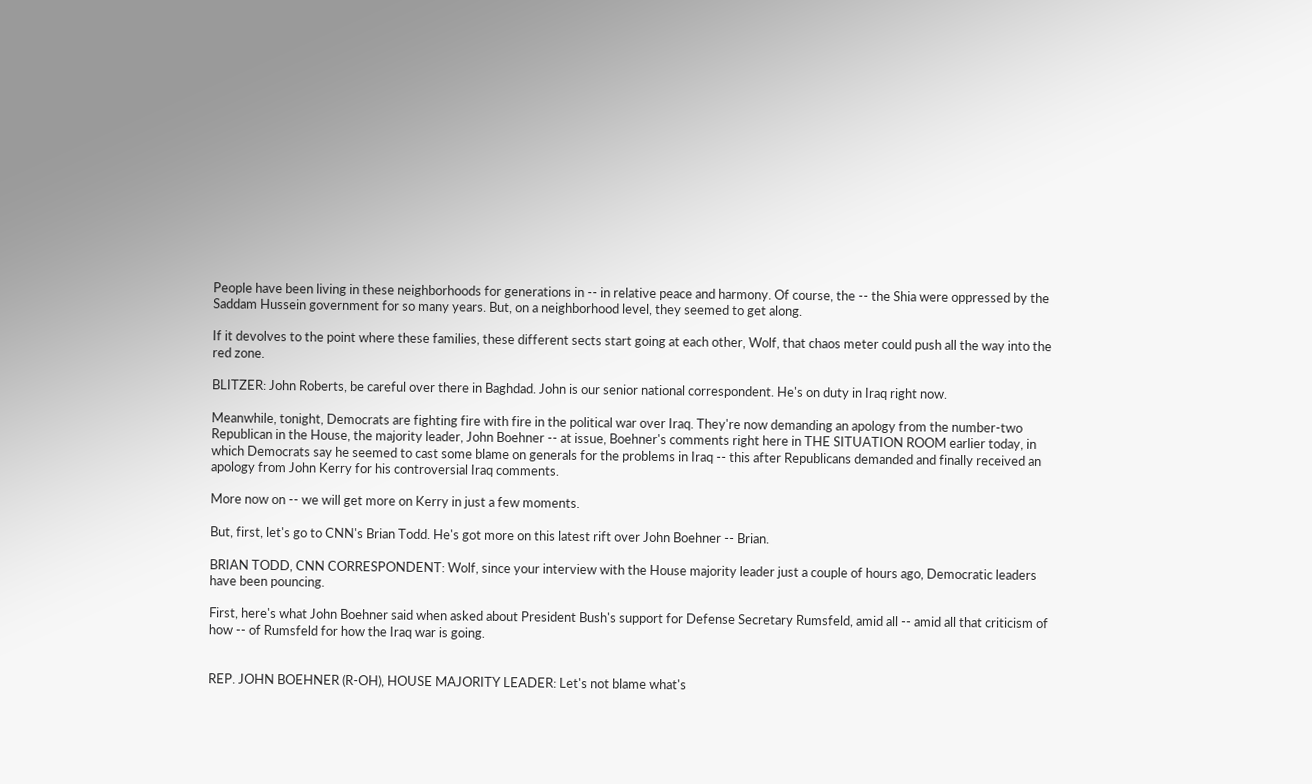People have been living in these neighborhoods for generations in -- in relative peace and harmony. Of course, the -- the Shia were oppressed by the Saddam Hussein government for so many years. But, on a neighborhood level, they seemed to get along.

If it devolves to the point where these families, these different sects start going at each other, Wolf, that chaos meter could push all the way into the red zone.

BLITZER: John Roberts, be careful over there in Baghdad. John is our senior national correspondent. He's on duty in Iraq right now.

Meanwhile, tonight, Democrats are fighting fire with fire in the political war over Iraq. They're now demanding an apology from the number-two Republican in the House, the majority leader, John Boehner -- at issue, Boehner's comments right here in THE SITUATION ROOM earlier today, in which Democrats say he seemed to cast some blame on generals for the problems in Iraq -- this after Republicans demanded and finally received an apology from John Kerry for his controversial Iraq comments.

More now on -- we will get more on Kerry in just a few moments.

But, first, let's go to CNN's Brian Todd. He's got more on this latest rift over John Boehner -- Brian.

BRIAN TODD, CNN CORRESPONDENT: Wolf, since your interview with the House majority leader just a couple of hours ago, Democratic leaders have been pouncing.

First, here's what John Boehner said when asked about President Bush's support for Defense Secretary Rumsfeld, amid all -- amid all that criticism of how -- of Rumsfeld for how the Iraq war is going.


REP. JOHN BOEHNER (R-OH), HOUSE MAJORITY LEADER: Let's not blame what's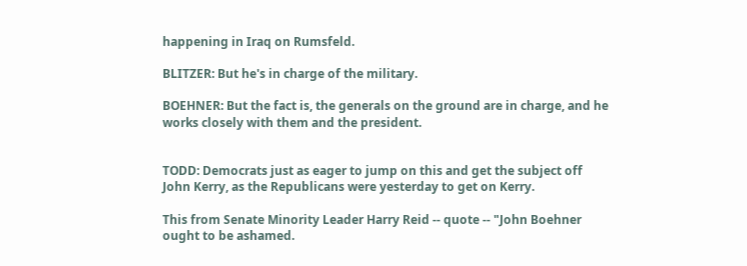happening in Iraq on Rumsfeld.

BLITZER: But he's in charge of the military.

BOEHNER: But the fact is, the generals on the ground are in charge, and he works closely with them and the president.


TODD: Democrats just as eager to jump on this and get the subject off John Kerry, as the Republicans were yesterday to get on Kerry.

This from Senate Minority Leader Harry Reid -- quote -- "John Boehner ought to be ashamed.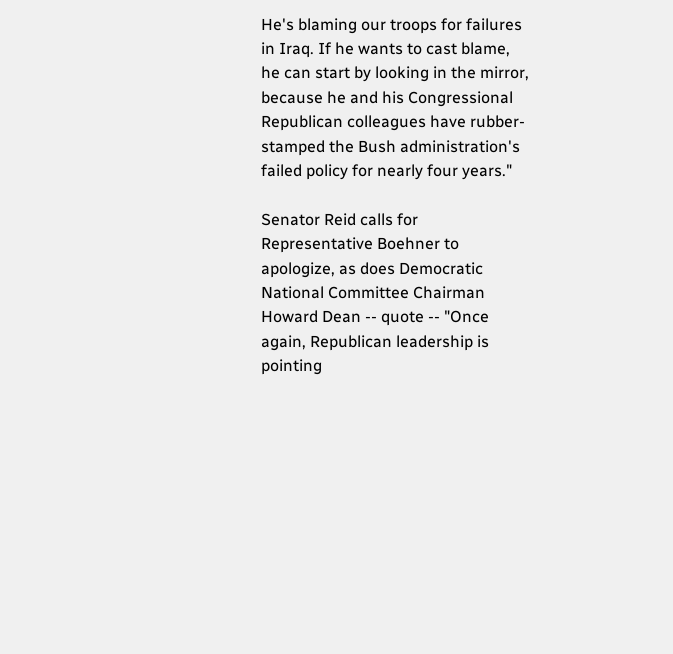He's blaming our troops for failures in Iraq. If he wants to cast blame, he can start by looking in the mirror, because he and his Congressional Republican colleagues have rubber-stamped the Bush administration's failed policy for nearly four years."

Senator Reid calls for Representative Boehner to apologize, as does Democratic National Committee Chairman Howard Dean -- quote -- "Once again, Republican leadership is pointing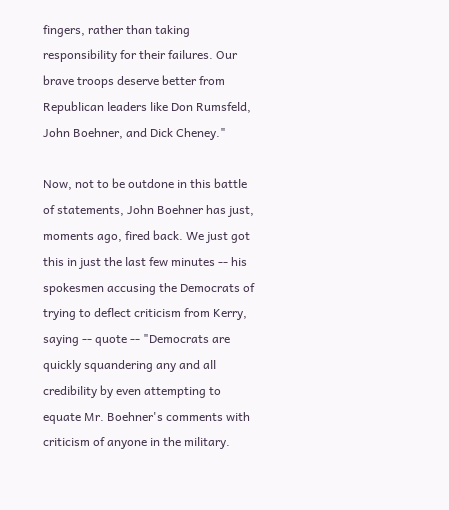fingers, rather than taking responsibility for their failures. Our brave troops deserve better from Republican leaders like Don Rumsfeld, John Boehner, and Dick Cheney."

Now, not to be outdone in this battle of statements, John Boehner has just, moments ago, fired back. We just got this in just the last few minutes -- his spokesmen accusing the Democrats of trying to deflect criticism from Kerry, saying -- quote -- "Democrats are quickly squandering any and all credibility by even attempting to equate Mr. Boehner's comments with criticism of anyone in the military.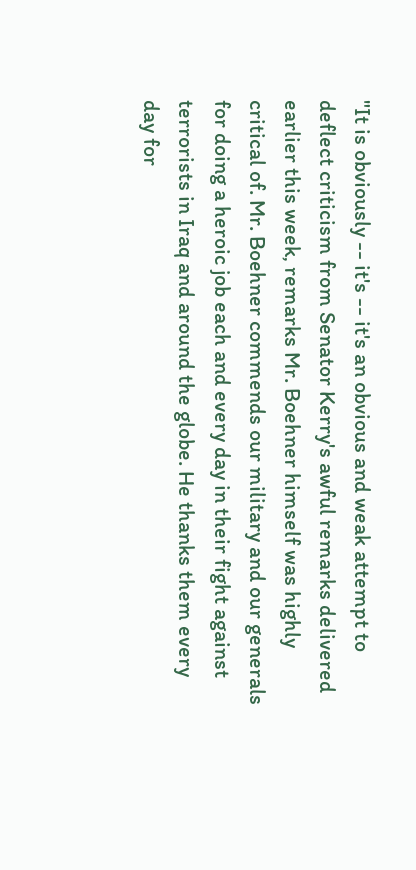"It is obviously -- it's -- it's an obvious and weak attempt to deflect criticism from Senator Kerry's awful remarks delivered earlier this week, remarks Mr. Boehner himself was highly critical of. Mr. Boehner commends our military and our generals for doing a heroic job each and every day in their fight against terrorists in Iraq and around the globe. He thanks them every day for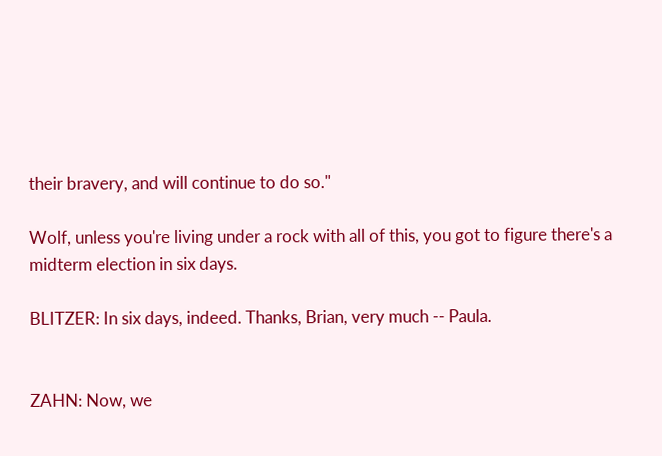their bravery, and will continue to do so."

Wolf, unless you're living under a rock with all of this, you got to figure there's a midterm election in six days.

BLITZER: In six days, indeed. Thanks, Brian, very much -- Paula.


ZAHN: Now, we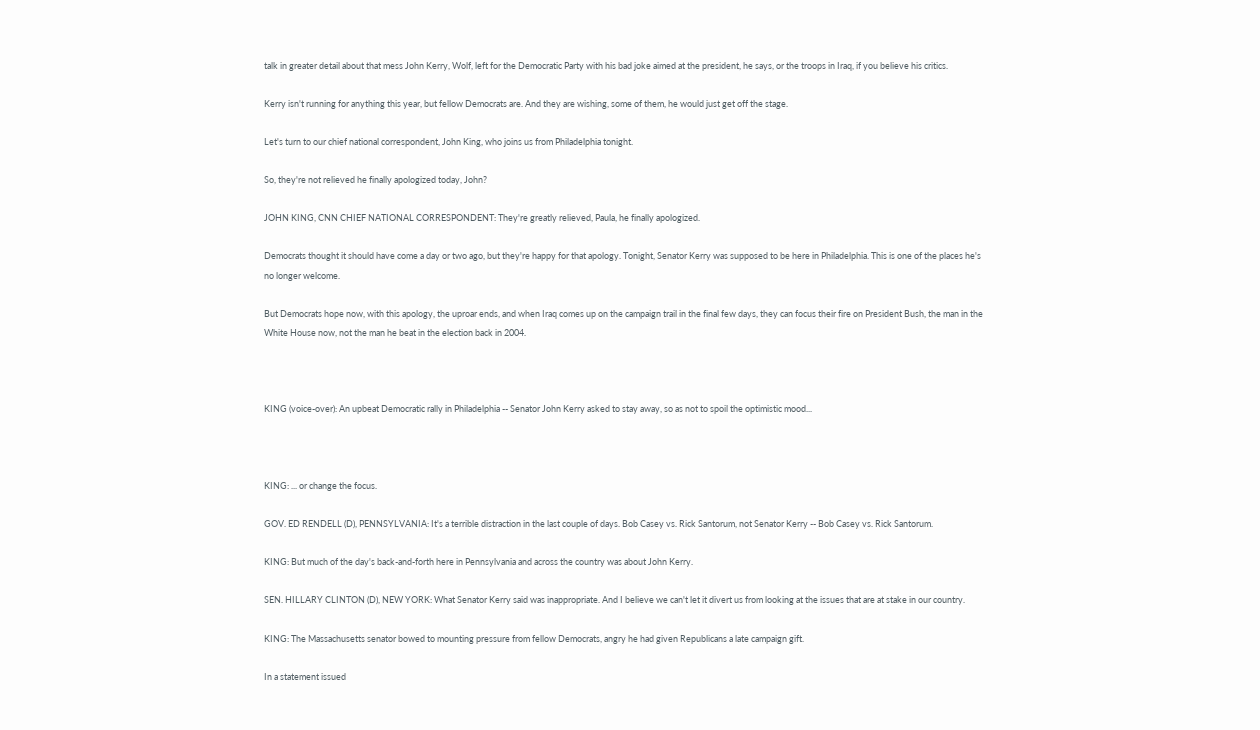talk in greater detail about that mess John Kerry, Wolf, left for the Democratic Party with his bad joke aimed at the president, he says, or the troops in Iraq, if you believe his critics.

Kerry isn't running for anything this year, but fellow Democrats are. And they are wishing, some of them, he would just get off the stage.

Let's turn to our chief national correspondent, John King, who joins us from Philadelphia tonight.

So, they're not relieved he finally apologized today, John?

JOHN KING, CNN CHIEF NATIONAL CORRESPONDENT: They're greatly relieved, Paula, he finally apologized.

Democrats thought it should have come a day or two ago, but they're happy for that apology. Tonight, Senator Kerry was supposed to be here in Philadelphia. This is one of the places he's no longer welcome.

But Democrats hope now, with this apology, the uproar ends, and when Iraq comes up on the campaign trail in the final few days, they can focus their fire on President Bush, the man in the White House now, not the man he beat in the election back in 2004.



KING (voice-over): An upbeat Democratic rally in Philadelphia -- Senator John Kerry asked to stay away, so as not to spoil the optimistic mood...



KING: ... or change the focus.

GOV. ED RENDELL (D), PENNSYLVANIA: It's a terrible distraction in the last couple of days. Bob Casey vs. Rick Santorum, not Senator Kerry -- Bob Casey vs. Rick Santorum.

KING: But much of the day's back-and-forth here in Pennsylvania and across the country was about John Kerry.

SEN. HILLARY CLINTON (D), NEW YORK: What Senator Kerry said was inappropriate. And I believe we can't let it divert us from looking at the issues that are at stake in our country.

KING: The Massachusetts senator bowed to mounting pressure from fellow Democrats, angry he had given Republicans a late campaign gift.

In a statement issued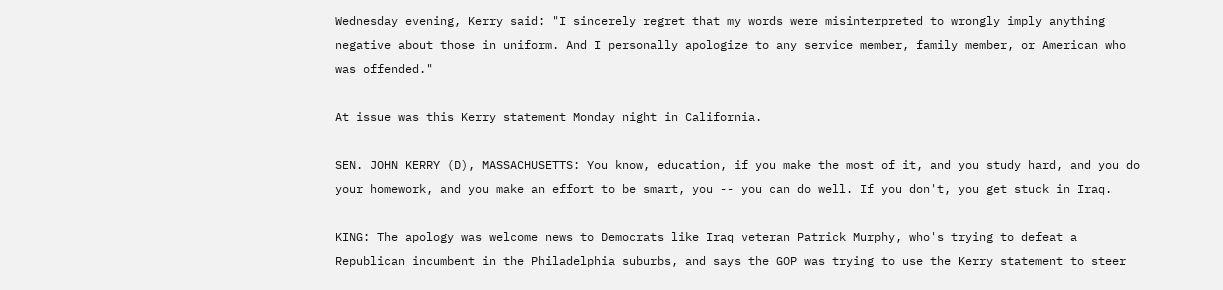Wednesday evening, Kerry said: "I sincerely regret that my words were misinterpreted to wrongly imply anything negative about those in uniform. And I personally apologize to any service member, family member, or American who was offended."

At issue was this Kerry statement Monday night in California.

SEN. JOHN KERRY (D), MASSACHUSETTS: You know, education, if you make the most of it, and you study hard, and you do your homework, and you make an effort to be smart, you -- you can do well. If you don't, you get stuck in Iraq.

KING: The apology was welcome news to Democrats like Iraq veteran Patrick Murphy, who's trying to defeat a Republican incumbent in the Philadelphia suburbs, and says the GOP was trying to use the Kerry statement to steer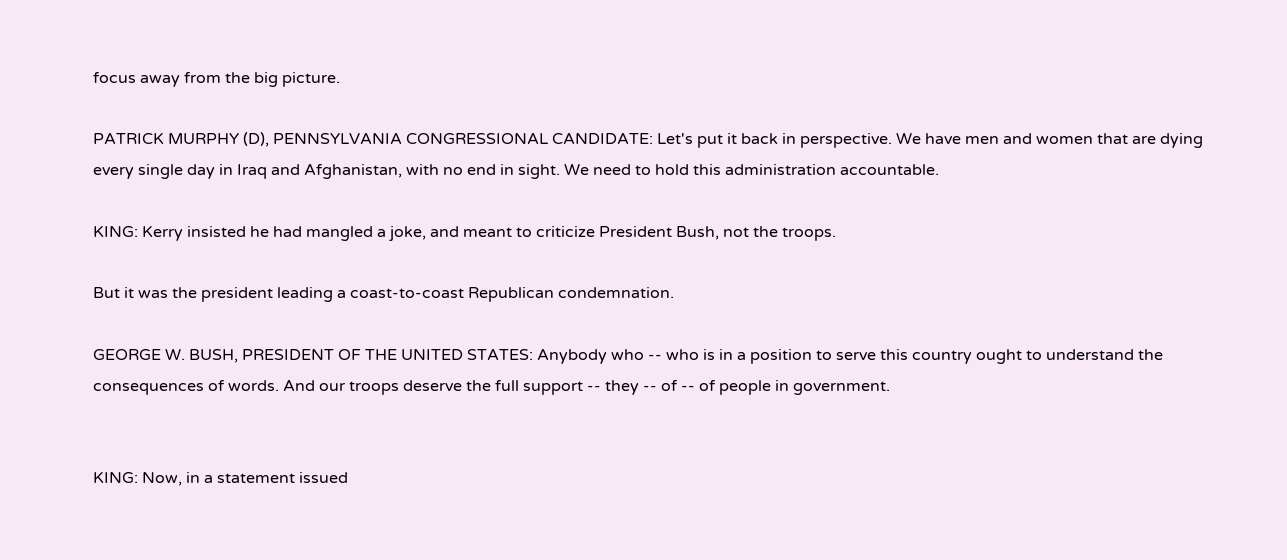focus away from the big picture.

PATRICK MURPHY (D), PENNSYLVANIA CONGRESSIONAL CANDIDATE: Let's put it back in perspective. We have men and women that are dying every single day in Iraq and Afghanistan, with no end in sight. We need to hold this administration accountable.

KING: Kerry insisted he had mangled a joke, and meant to criticize President Bush, not the troops.

But it was the president leading a coast-to-coast Republican condemnation.

GEORGE W. BUSH, PRESIDENT OF THE UNITED STATES: Anybody who -- who is in a position to serve this country ought to understand the consequences of words. And our troops deserve the full support -- they -- of -- of people in government.


KING: Now, in a statement issued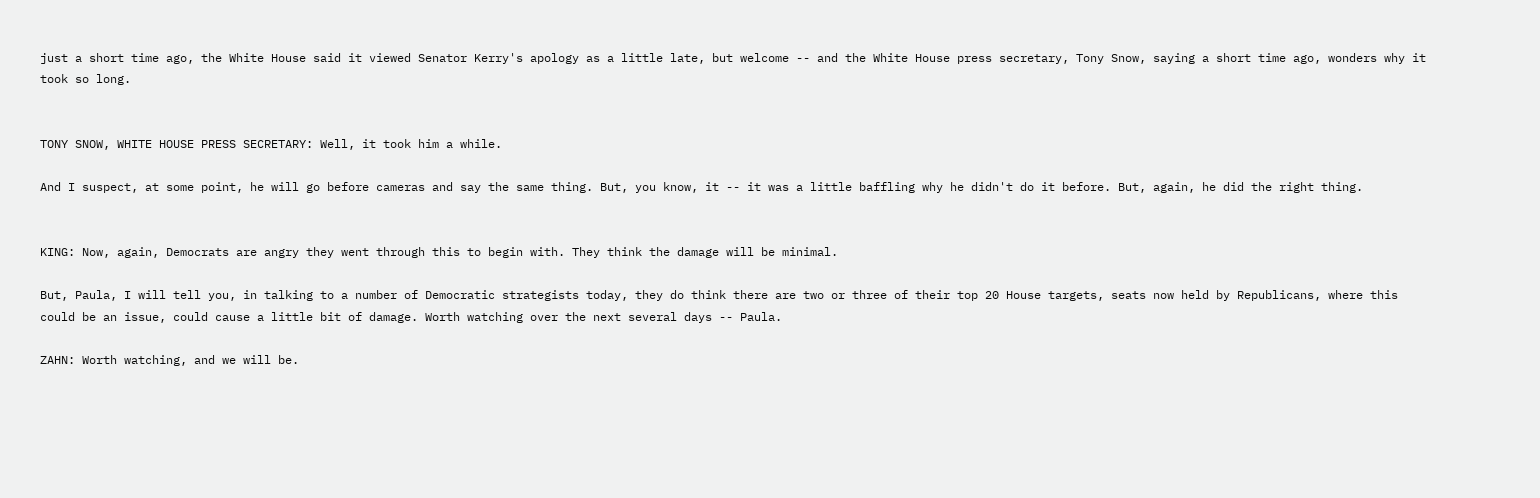just a short time ago, the White House said it viewed Senator Kerry's apology as a little late, but welcome -- and the White House press secretary, Tony Snow, saying a short time ago, wonders why it took so long.


TONY SNOW, WHITE HOUSE PRESS SECRETARY: Well, it took him a while.

And I suspect, at some point, he will go before cameras and say the same thing. But, you know, it -- it was a little baffling why he didn't do it before. But, again, he did the right thing.


KING: Now, again, Democrats are angry they went through this to begin with. They think the damage will be minimal.

But, Paula, I will tell you, in talking to a number of Democratic strategists today, they do think there are two or three of their top 20 House targets, seats now held by Republicans, where this could be an issue, could cause a little bit of damage. Worth watching over the next several days -- Paula.

ZAHN: Worth watching, and we will be.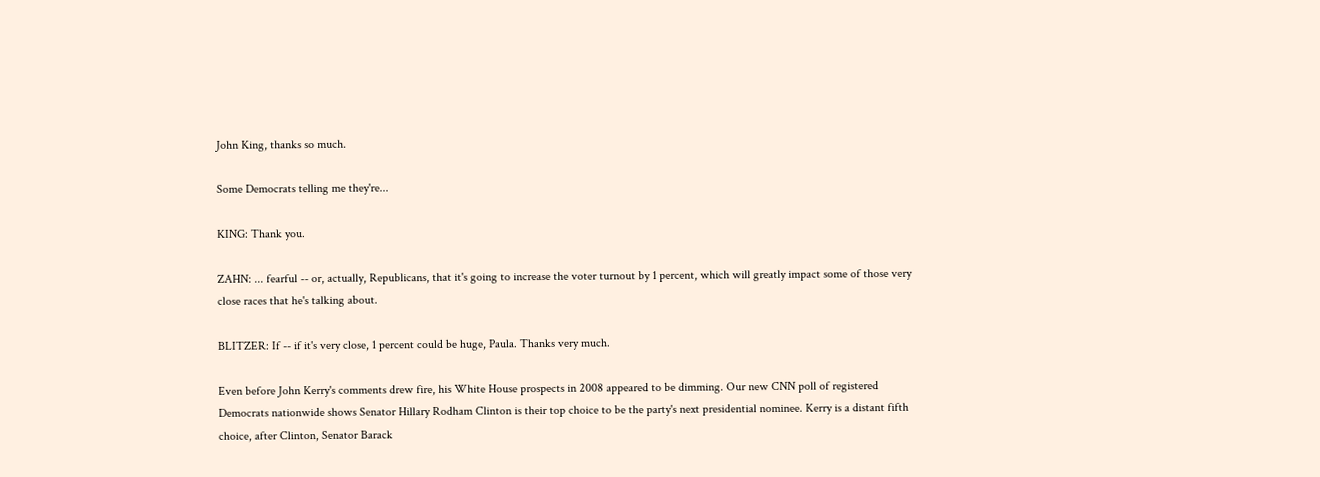John King, thanks so much.

Some Democrats telling me they're...

KING: Thank you.

ZAHN: ... fearful -- or, actually, Republicans, that it's going to increase the voter turnout by 1 percent, which will greatly impact some of those very close races that he's talking about.

BLITZER: If -- if it's very close, 1 percent could be huge, Paula. Thanks very much.

Even before John Kerry's comments drew fire, his White House prospects in 2008 appeared to be dimming. Our new CNN poll of registered Democrats nationwide shows Senator Hillary Rodham Clinton is their top choice to be the party's next presidential nominee. Kerry is a distant fifth choice, after Clinton, Senator Barack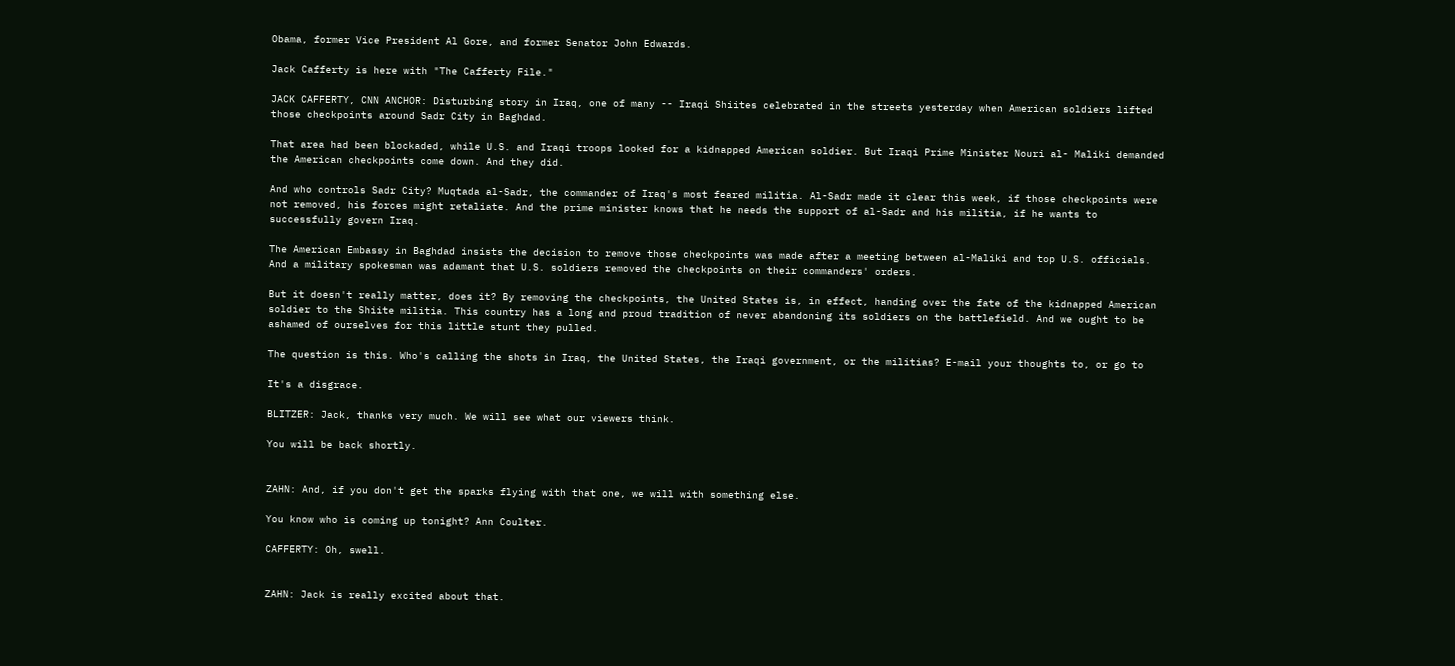Obama, former Vice President Al Gore, and former Senator John Edwards.

Jack Cafferty is here with "The Cafferty File."

JACK CAFFERTY, CNN ANCHOR: Disturbing story in Iraq, one of many -- Iraqi Shiites celebrated in the streets yesterday when American soldiers lifted those checkpoints around Sadr City in Baghdad.

That area had been blockaded, while U.S. and Iraqi troops looked for a kidnapped American soldier. But Iraqi Prime Minister Nouri al- Maliki demanded the American checkpoints come down. And they did.

And who controls Sadr City? Muqtada al-Sadr, the commander of Iraq's most feared militia. Al-Sadr made it clear this week, if those checkpoints were not removed, his forces might retaliate. And the prime minister knows that he needs the support of al-Sadr and his militia, if he wants to successfully govern Iraq.

The American Embassy in Baghdad insists the decision to remove those checkpoints was made after a meeting between al-Maliki and top U.S. officials. And a military spokesman was adamant that U.S. soldiers removed the checkpoints on their commanders' orders.

But it doesn't really matter, does it? By removing the checkpoints, the United States is, in effect, handing over the fate of the kidnapped American soldier to the Shiite militia. This country has a long and proud tradition of never abandoning its soldiers on the battlefield. And we ought to be ashamed of ourselves for this little stunt they pulled.

The question is this. Who's calling the shots in Iraq, the United States, the Iraqi government, or the militias? E-mail your thoughts to, or go to

It's a disgrace.

BLITZER: Jack, thanks very much. We will see what our viewers think.

You will be back shortly.


ZAHN: And, if you don't get the sparks flying with that one, we will with something else.

You know who is coming up tonight? Ann Coulter.

CAFFERTY: Oh, swell.


ZAHN: Jack is really excited about that.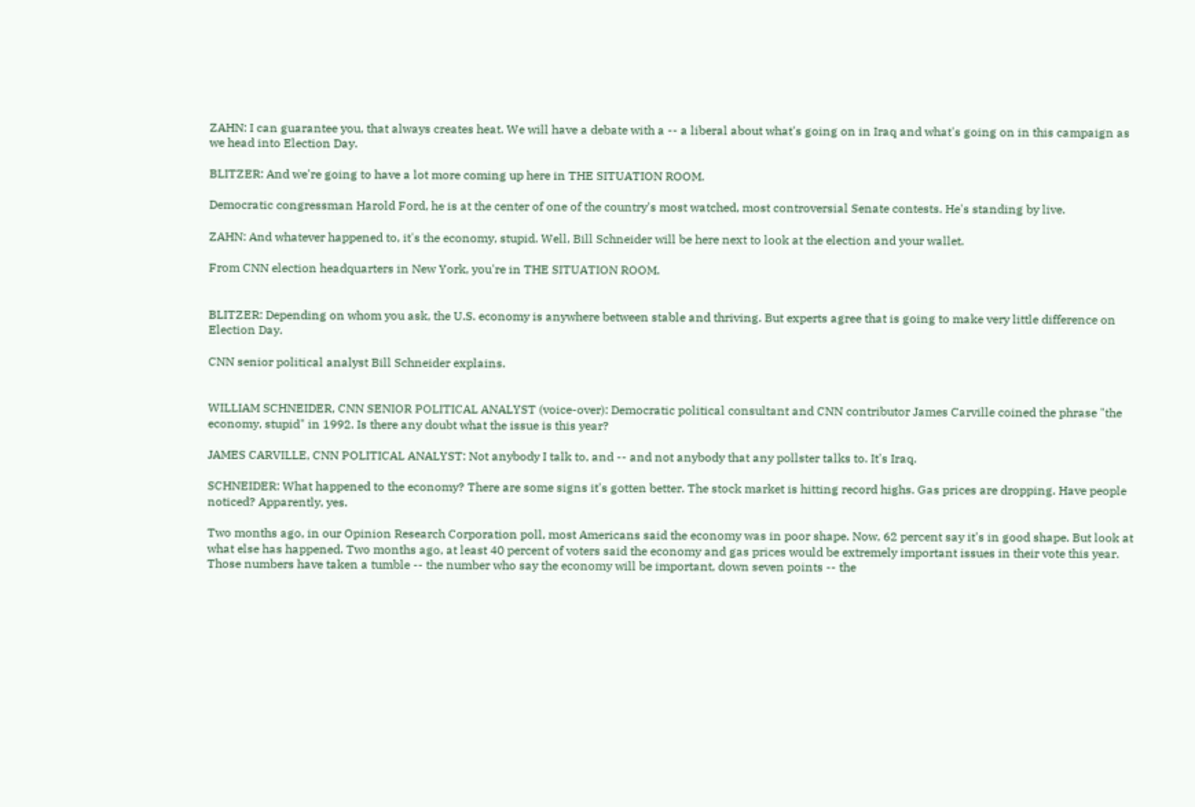ZAHN: I can guarantee you, that always creates heat. We will have a debate with a -- a liberal about what's going on in Iraq and what's going on in this campaign as we head into Election Day.

BLITZER: And we're going to have a lot more coming up here in THE SITUATION ROOM.

Democratic congressman Harold Ford, he is at the center of one of the country's most watched, most controversial Senate contests. He's standing by live.

ZAHN: And whatever happened to, it's the economy, stupid. Well, Bill Schneider will be here next to look at the election and your wallet.

From CNN election headquarters in New York, you're in THE SITUATION ROOM.


BLITZER: Depending on whom you ask, the U.S. economy is anywhere between stable and thriving. But experts agree that is going to make very little difference on Election Day.

CNN senior political analyst Bill Schneider explains.


WILLIAM SCHNEIDER, CNN SENIOR POLITICAL ANALYST (voice-over): Democratic political consultant and CNN contributor James Carville coined the phrase "the economy, stupid" in 1992. Is there any doubt what the issue is this year?

JAMES CARVILLE, CNN POLITICAL ANALYST: Not anybody I talk to, and -- and not anybody that any pollster talks to. It's Iraq.

SCHNEIDER: What happened to the economy? There are some signs it's gotten better. The stock market is hitting record highs. Gas prices are dropping. Have people noticed? Apparently, yes.

Two months ago, in our Opinion Research Corporation poll, most Americans said the economy was in poor shape. Now, 62 percent say it's in good shape. But look at what else has happened. Two months ago, at least 40 percent of voters said the economy and gas prices would be extremely important issues in their vote this year. Those numbers have taken a tumble -- the number who say the economy will be important, down seven points -- the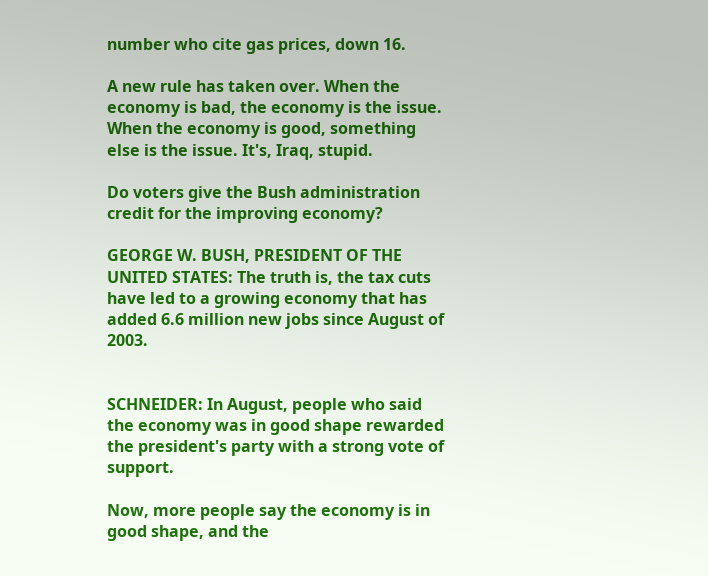number who cite gas prices, down 16.

A new rule has taken over. When the economy is bad, the economy is the issue. When the economy is good, something else is the issue. It's, Iraq, stupid.

Do voters give the Bush administration credit for the improving economy?

GEORGE W. BUSH, PRESIDENT OF THE UNITED STATES: The truth is, the tax cuts have led to a growing economy that has added 6.6 million new jobs since August of 2003.


SCHNEIDER: In August, people who said the economy was in good shape rewarded the president's party with a strong vote of support.

Now, more people say the economy is in good shape, and the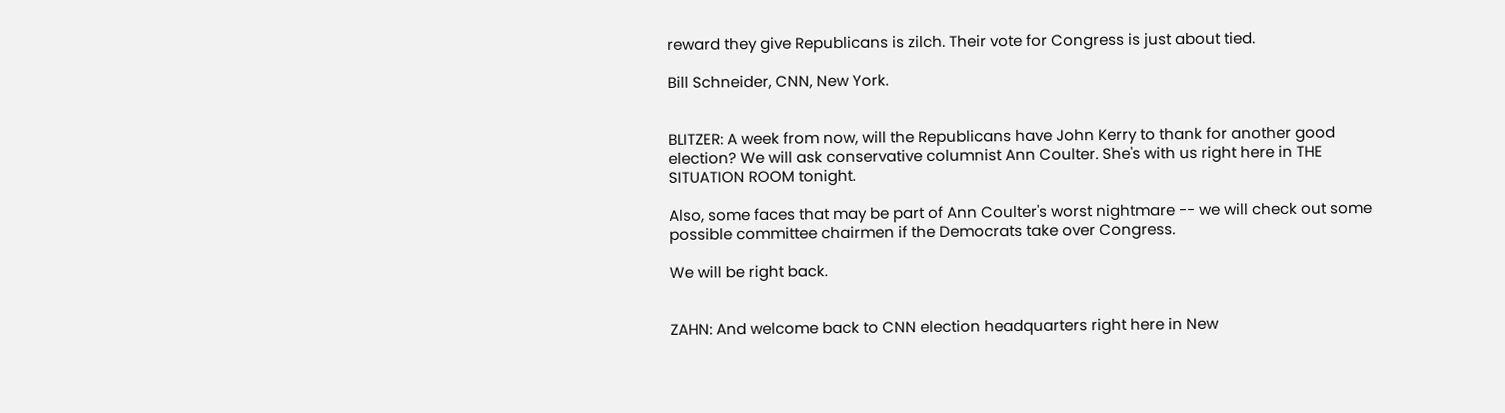reward they give Republicans is zilch. Their vote for Congress is just about tied.

Bill Schneider, CNN, New York.


BLITZER: A week from now, will the Republicans have John Kerry to thank for another good election? We will ask conservative columnist Ann Coulter. She's with us right here in THE SITUATION ROOM tonight.

Also, some faces that may be part of Ann Coulter's worst nightmare -- we will check out some possible committee chairmen if the Democrats take over Congress.

We will be right back.


ZAHN: And welcome back to CNN election headquarters right here in New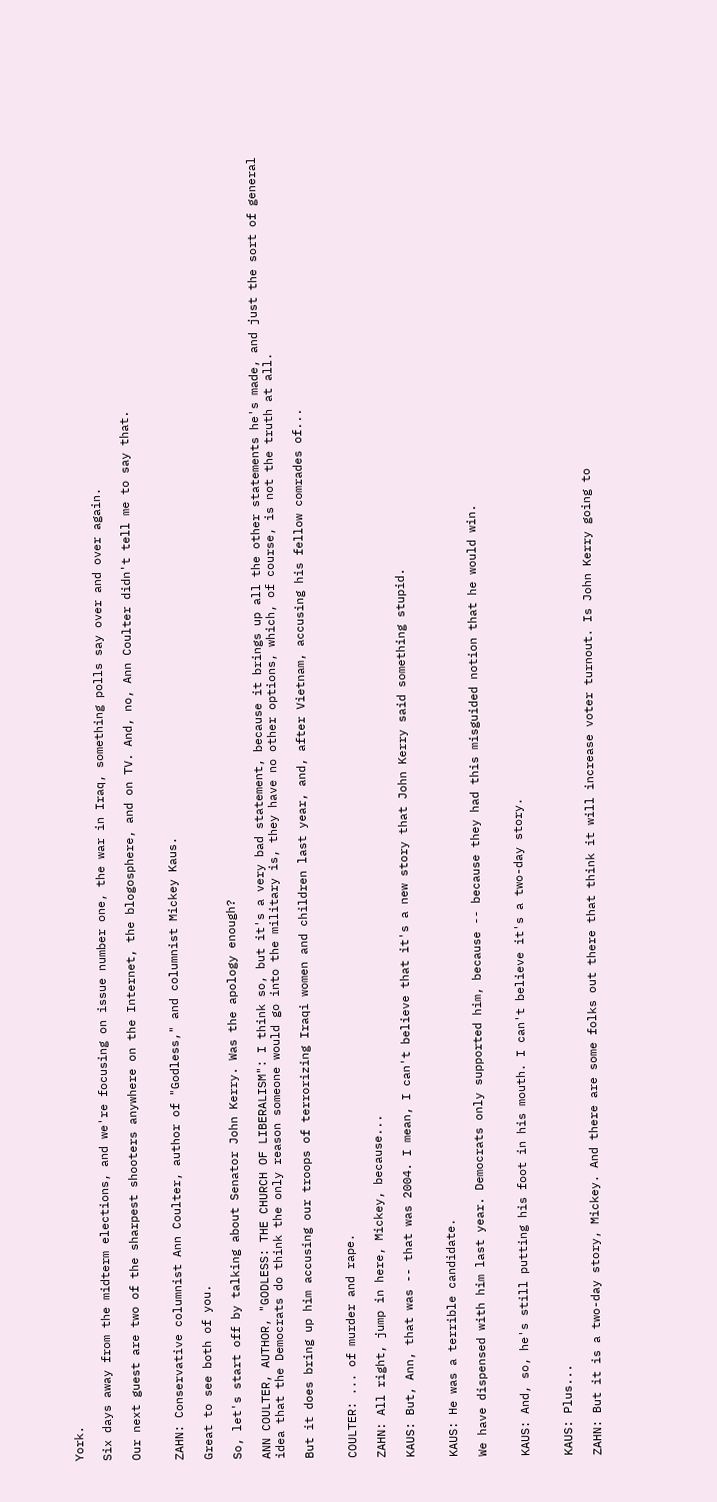York.

Six days away from the midterm elections, and we're focusing on issue number one, the war in Iraq, something polls say over and over again.

Our next guest are two of the sharpest shooters anywhere on the Internet, the blogosphere, and on TV. And, no, Ann Coulter didn't tell me to say that.


ZAHN: Conservative columnist Ann Coulter, author of "Godless," and columnist Mickey Kaus.

Great to see both of you.

So, let's start off by talking about Senator John Kerry. Was the apology enough?

ANN COULTER, AUTHOR, "GODLESS: THE CHURCH OF LIBERALISM": I think so, but it's a very bad statement, because it brings up all the other statements he's made, and just the sort of general idea that the Democrats do think the only reason someone would go into the military is, they have no other options, which, of course, is not the truth at all.

But it does bring up him accusing our troops of terrorizing Iraqi women and children last year, and, after Vietnam, accusing his fellow comrades of...


COULTER: ... of murder and rape.

ZAHN: All right, jump in here, Mickey, because...

KAUS: But, Ann, that was -- that was 2004. I mean, I can't believe that it's a new story that John Kerry said something stupid.


KAUS: He was a terrible candidate.

We have dispensed with him last year. Democrats only supported him, because -- because they had this misguided notion that he would win.


KAUS: And, so, he's still putting his foot in his mouth. I can't believe it's a two-day story.


KAUS: Plus...

ZAHN: But it is a two-day story, Mickey. And there are some folks out there that think it will increase voter turnout. Is John Kerry going to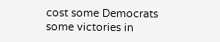cost some Democrats some victories in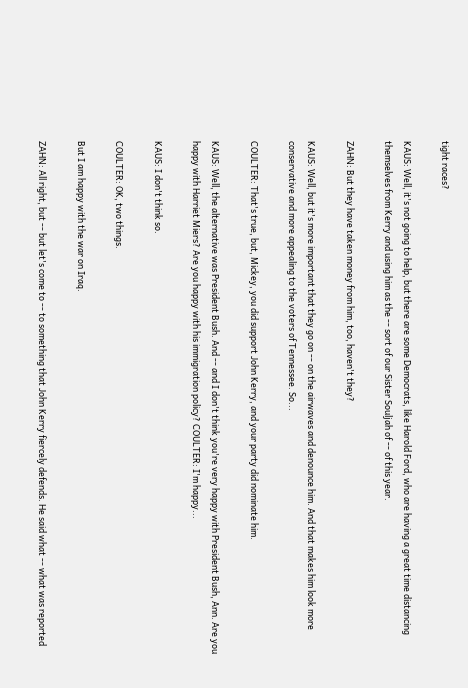tight races?

KAUS: Well, it's not going to help, but there are some Democrats, like Harold Ford, who are having a great time distancing themselves from Kerry and using him as the -- sort of our Sister Souljah of -- of this year.

ZAHN: But they have taken money from him, too, haven't they?

KAUS: Well, but it's more important that they go on -- on the airwaves and denounce him. And that makes him look more conservative and more appealing to the voters of Tennessee. So...

COULTER: That's true, but, Mickey, you did support John Kerry, and your party did nominate him.

KAUS: Well, the alternative was President Bush. And -- and I don't think you're very happy with President Bush, Ann. Are you happy with Harriet Miers? Are you happy with his immigration policy? COULTER: I'm happy...

KAUS: I don't think so.

COULTER: OK, two things.

But I am happy with the war on Iraq.

ZAHN: All right, but -- but let's come to -- to something that John Kerry fiercely defends. He said what -- what was reported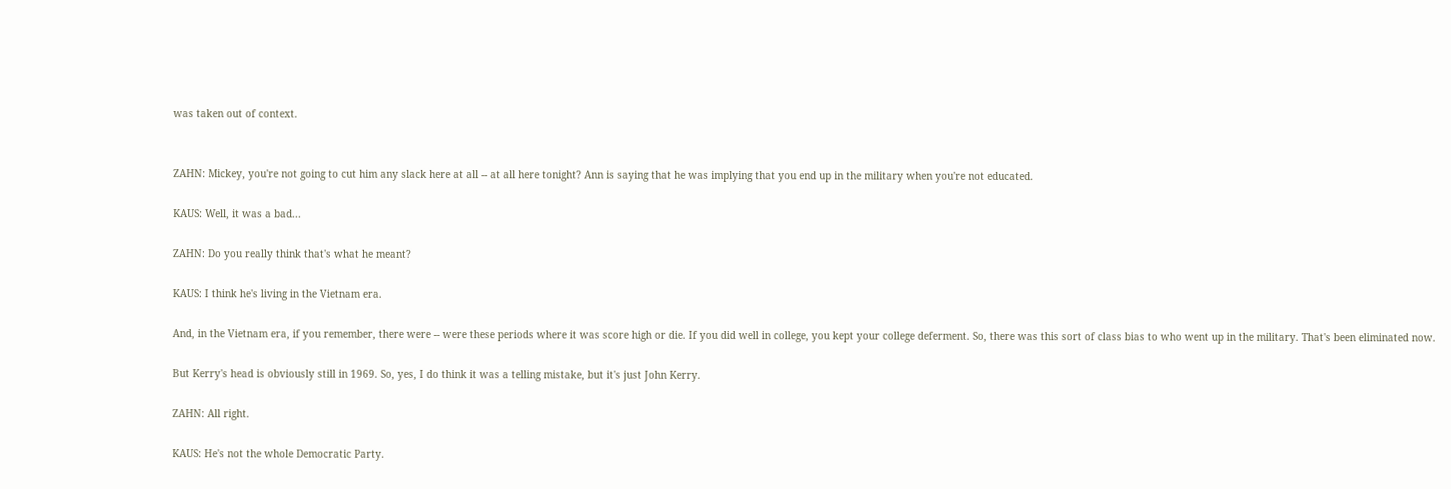was taken out of context.


ZAHN: Mickey, you're not going to cut him any slack here at all -- at all here tonight? Ann is saying that he was implying that you end up in the military when you're not educated.

KAUS: Well, it was a bad...

ZAHN: Do you really think that's what he meant?

KAUS: I think he's living in the Vietnam era.

And, in the Vietnam era, if you remember, there were -- were these periods where it was score high or die. If you did well in college, you kept your college deferment. So, there was this sort of class bias to who went up in the military. That's been eliminated now.

But Kerry's head is obviously still in 1969. So, yes, I do think it was a telling mistake, but it's just John Kerry.

ZAHN: All right.

KAUS: He's not the whole Democratic Party.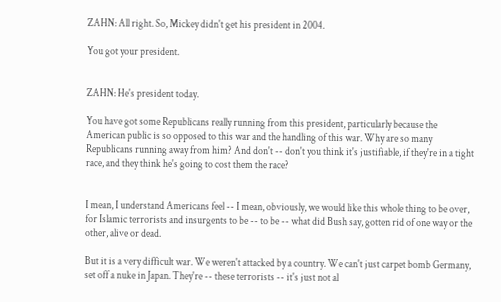ZAHN: All right. So, Mickey didn't get his president in 2004.

You got your president.


ZAHN: He's president today.

You have got some Republicans really running from this president, particularly because the American public is so opposed to this war and the handling of this war. Why are so many Republicans running away from him? And don't -- don't you think it's justifiable, if they're in a tight race, and they think he's going to cost them the race?


I mean, I understand Americans feel -- I mean, obviously, we would like this whole thing to be over, for Islamic terrorists and insurgents to be -- to be -- what did Bush say, gotten rid of one way or the other, alive or dead.

But it is a very difficult war. We weren't attacked by a country. We can't just carpet bomb Germany, set off a nuke in Japan. They're -- these terrorists -- it's just not al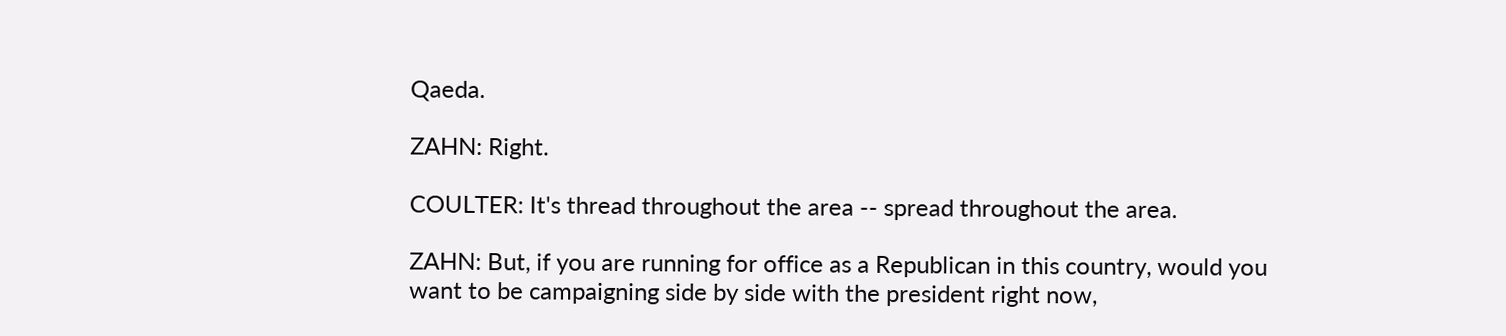Qaeda.

ZAHN: Right.

COULTER: It's thread throughout the area -- spread throughout the area.

ZAHN: But, if you are running for office as a Republican in this country, would you want to be campaigning side by side with the president right now,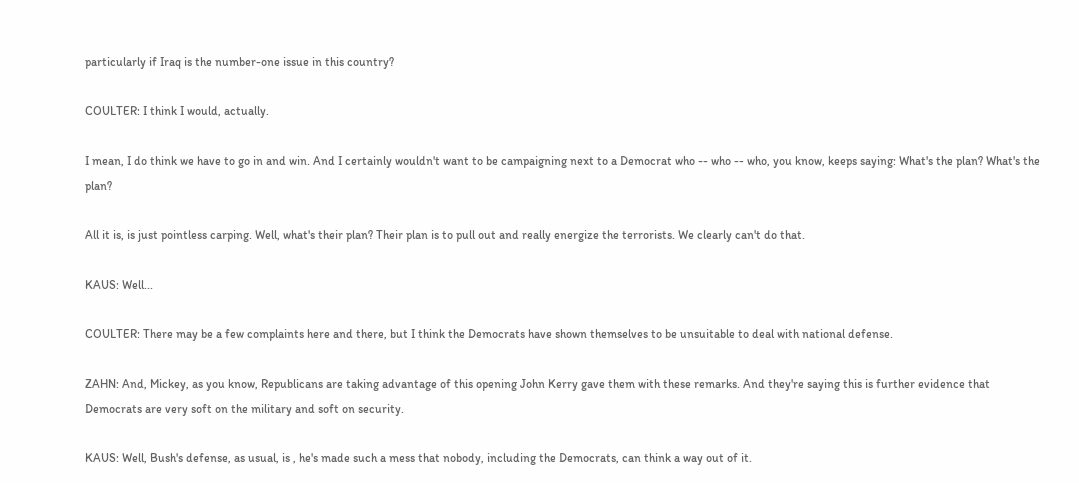particularly if Iraq is the number-one issue in this country?

COULTER: I think I would, actually.

I mean, I do think we have to go in and win. And I certainly wouldn't want to be campaigning next to a Democrat who -- who -- who, you know, keeps saying: What's the plan? What's the plan?

All it is, is just pointless carping. Well, what's their plan? Their plan is to pull out and really energize the terrorists. We clearly can't do that.

KAUS: Well...

COULTER: There may be a few complaints here and there, but I think the Democrats have shown themselves to be unsuitable to deal with national defense.

ZAHN: And, Mickey, as you know, Republicans are taking advantage of this opening John Kerry gave them with these remarks. And they're saying this is further evidence that Democrats are very soft on the military and soft on security.

KAUS: Well, Bush's defense, as usual, is , he's made such a mess that nobody, including the Democrats, can think a way out of it.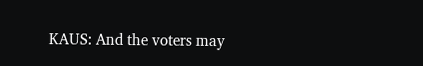KAUS: And the voters may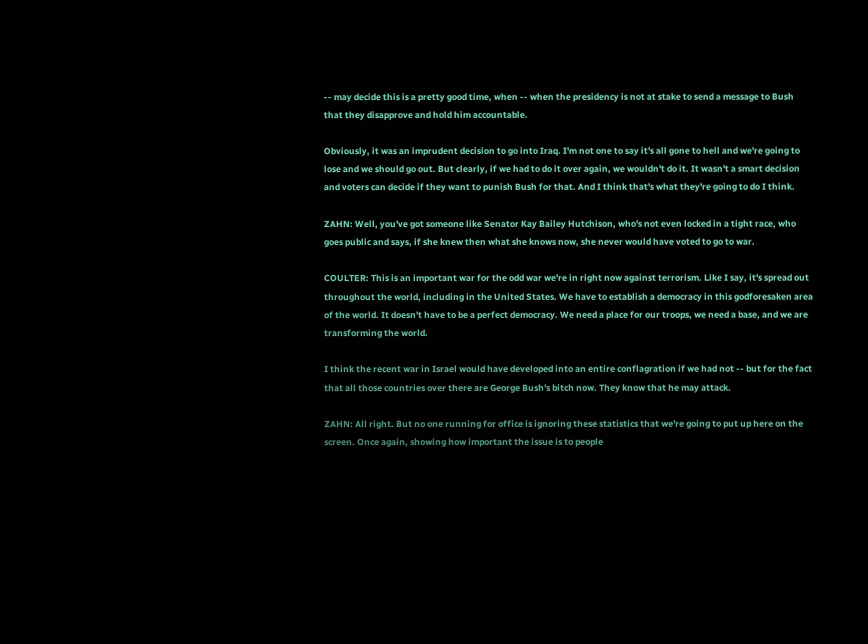-- may decide this is a pretty good time, when -- when the presidency is not at stake to send a message to Bush that they disapprove and hold him accountable.

Obviously, it was an imprudent decision to go into Iraq. I'm not one to say it's all gone to hell and we're going to lose and we should go out. But clearly, if we had to do it over again, we wouldn't do it. It wasn't a smart decision and voters can decide if they want to punish Bush for that. And I think that's what they're going to do I think.

ZAHN: Well, you've got someone like Senator Kay Bailey Hutchison, who's not even locked in a tight race, who goes public and says, if she knew then what she knows now, she never would have voted to go to war.

COULTER: This is an important war for the odd war we're in right now against terrorism. Like I say, it's spread out throughout the world, including in the United States. We have to establish a democracy in this godforesaken area of the world. It doesn't have to be a perfect democracy. We need a place for our troops, we need a base, and we are transforming the world.

I think the recent war in Israel would have developed into an entire conflagration if we had not -- but for the fact that all those countries over there are George Bush's bitch now. They know that he may attack.

ZAHN: All right. But no one running for office is ignoring these statistics that we're going to put up here on the screen. Once again, showing how important the issue is to people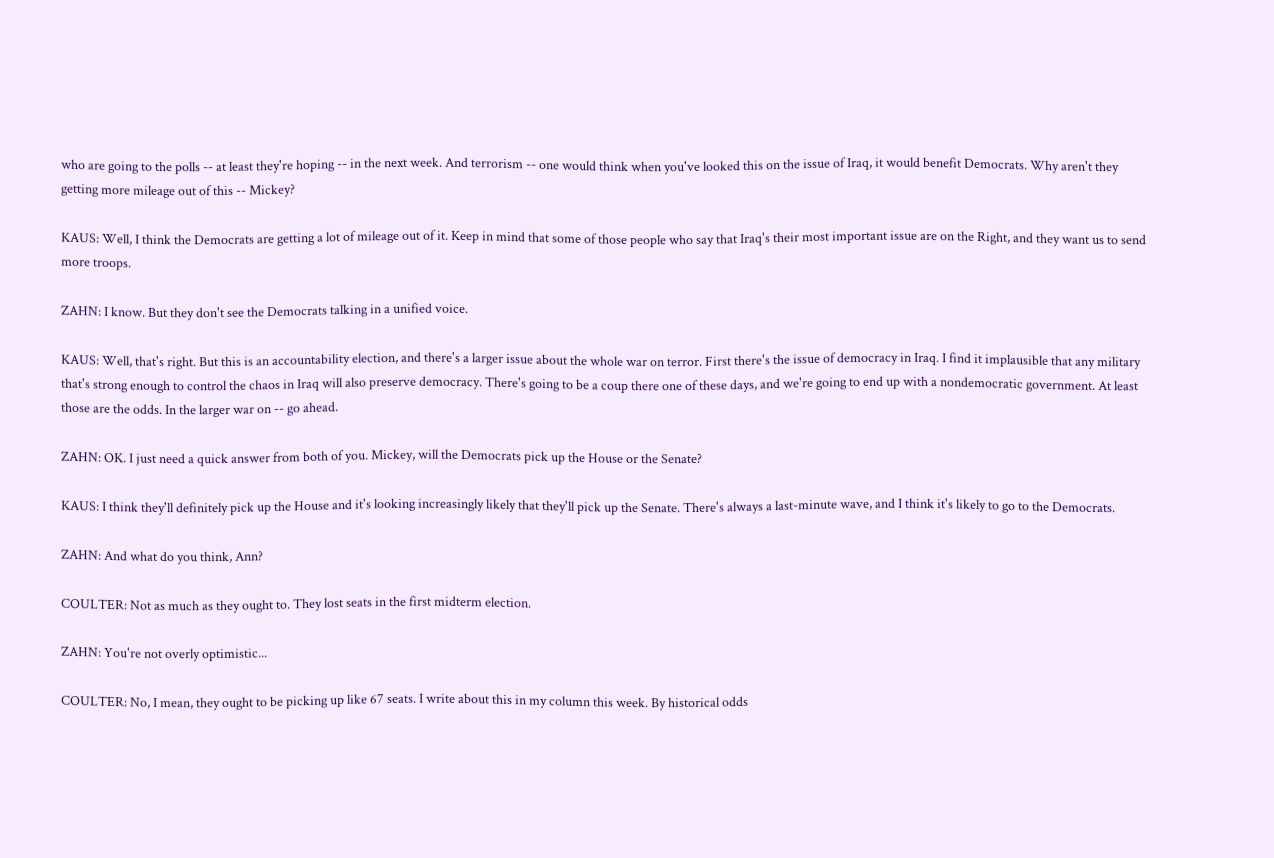who are going to the polls -- at least they're hoping -- in the next week. And terrorism -- one would think when you've looked this on the issue of Iraq, it would benefit Democrats. Why aren't they getting more mileage out of this -- Mickey?

KAUS: Well, I think the Democrats are getting a lot of mileage out of it. Keep in mind that some of those people who say that Iraq's their most important issue are on the Right, and they want us to send more troops.

ZAHN: I know. But they don't see the Democrats talking in a unified voice.

KAUS: Well, that's right. But this is an accountability election, and there's a larger issue about the whole war on terror. First there's the issue of democracy in Iraq. I find it implausible that any military that's strong enough to control the chaos in Iraq will also preserve democracy. There's going to be a coup there one of these days, and we're going to end up with a nondemocratic government. At least those are the odds. In the larger war on -- go ahead.

ZAHN: OK. I just need a quick answer from both of you. Mickey, will the Democrats pick up the House or the Senate?

KAUS: I think they'll definitely pick up the House and it's looking increasingly likely that they'll pick up the Senate. There's always a last-minute wave, and I think it's likely to go to the Democrats.

ZAHN: And what do you think, Ann?

COULTER: Not as much as they ought to. They lost seats in the first midterm election.

ZAHN: You're not overly optimistic...

COULTER: No, I mean, they ought to be picking up like 67 seats. I write about this in my column this week. By historical odds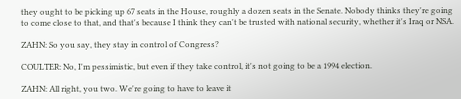they ought to be picking up 67 seats in the House, roughly a dozen seats in the Senate. Nobody thinks they're going to come close to that, and that's because I think they can't be trusted with national security, whether it's Iraq or NSA.

ZAHN: So you say, they stay in control of Congress?

COULTER: No, I'm pessimistic, but even if they take control, it's not going to be a 1994 election.

ZAHN: All right, you two. We're going to have to leave it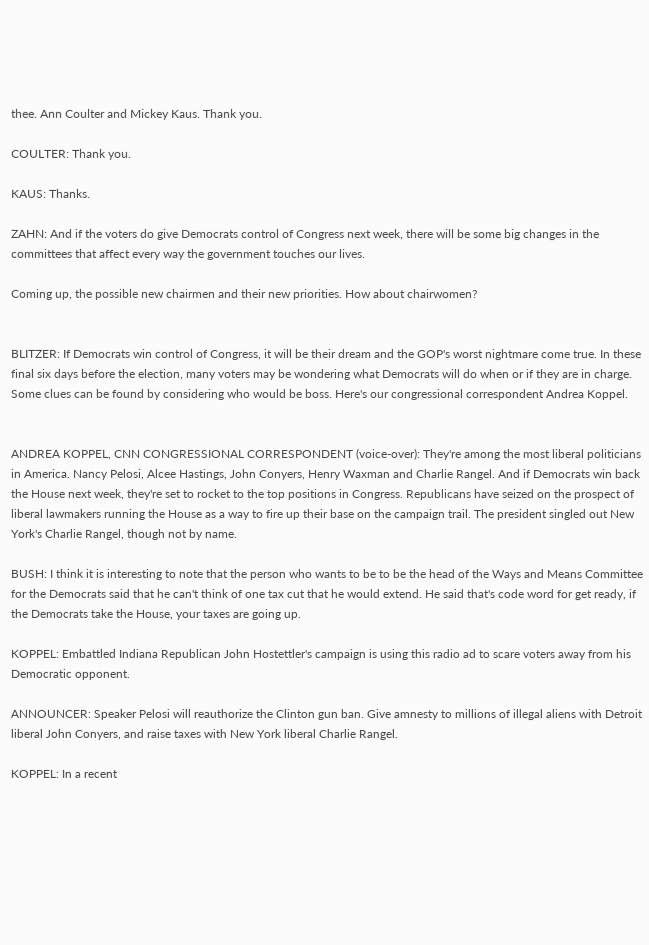thee. Ann Coulter and Mickey Kaus. Thank you.

COULTER: Thank you.

KAUS: Thanks.

ZAHN: And if the voters do give Democrats control of Congress next week, there will be some big changes in the committees that affect every way the government touches our lives.

Coming up, the possible new chairmen and their new priorities. How about chairwomen?


BLITZER: If Democrats win control of Congress, it will be their dream and the GOP's worst nightmare come true. In these final six days before the election, many voters may be wondering what Democrats will do when or if they are in charge. Some clues can be found by considering who would be boss. Here's our congressional correspondent Andrea Koppel.


ANDREA KOPPEL, CNN CONGRESSIONAL CORRESPONDENT (voice-over): They're among the most liberal politicians in America. Nancy Pelosi, Alcee Hastings, John Conyers, Henry Waxman and Charlie Rangel. And if Democrats win back the House next week, they're set to rocket to the top positions in Congress. Republicans have seized on the prospect of liberal lawmakers running the House as a way to fire up their base on the campaign trail. The president singled out New York's Charlie Rangel, though not by name.

BUSH: I think it is interesting to note that the person who wants to be to be the head of the Ways and Means Committee for the Democrats said that he can't think of one tax cut that he would extend. He said that's code word for get ready, if the Democrats take the House, your taxes are going up.

KOPPEL: Embattled Indiana Republican John Hostettler's campaign is using this radio ad to scare voters away from his Democratic opponent.

ANNOUNCER: Speaker Pelosi will reauthorize the Clinton gun ban. Give amnesty to millions of illegal aliens with Detroit liberal John Conyers, and raise taxes with New York liberal Charlie Rangel.

KOPPEL: In a recent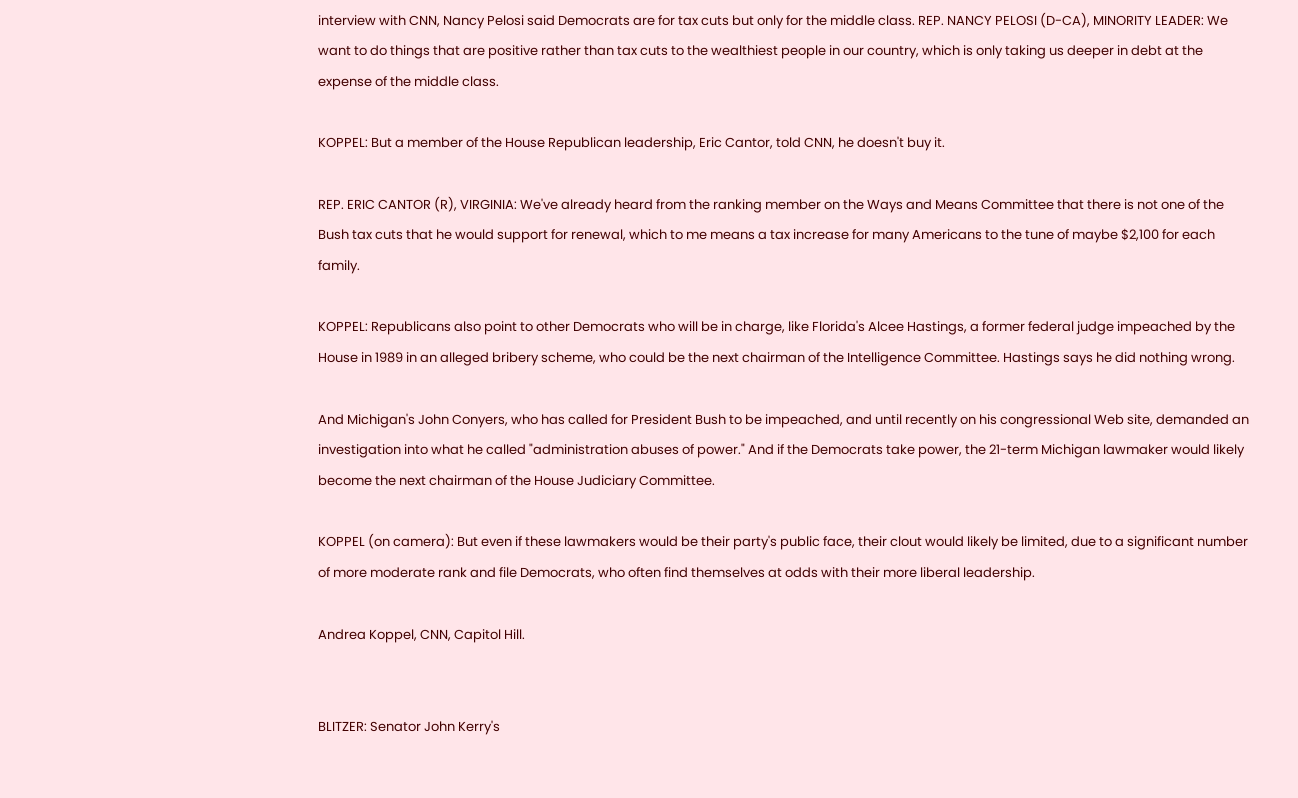interview with CNN, Nancy Pelosi said Democrats are for tax cuts but only for the middle class. REP. NANCY PELOSI (D-CA), MINORITY LEADER: We want to do things that are positive rather than tax cuts to the wealthiest people in our country, which is only taking us deeper in debt at the expense of the middle class.

KOPPEL: But a member of the House Republican leadership, Eric Cantor, told CNN, he doesn't buy it.

REP. ERIC CANTOR (R), VIRGINIA: We've already heard from the ranking member on the Ways and Means Committee that there is not one of the Bush tax cuts that he would support for renewal, which to me means a tax increase for many Americans to the tune of maybe $2,100 for each family.

KOPPEL: Republicans also point to other Democrats who will be in charge, like Florida's Alcee Hastings, a former federal judge impeached by the House in 1989 in an alleged bribery scheme, who could be the next chairman of the Intelligence Committee. Hastings says he did nothing wrong.

And Michigan's John Conyers, who has called for President Bush to be impeached, and until recently on his congressional Web site, demanded an investigation into what he called "administration abuses of power." And if the Democrats take power, the 21-term Michigan lawmaker would likely become the next chairman of the House Judiciary Committee.

KOPPEL (on camera): But even if these lawmakers would be their party's public face, their clout would likely be limited, due to a significant number of more moderate rank and file Democrats, who often find themselves at odds with their more liberal leadership.

Andrea Koppel, CNN, Capitol Hill.


BLITZER: Senator John Kerry's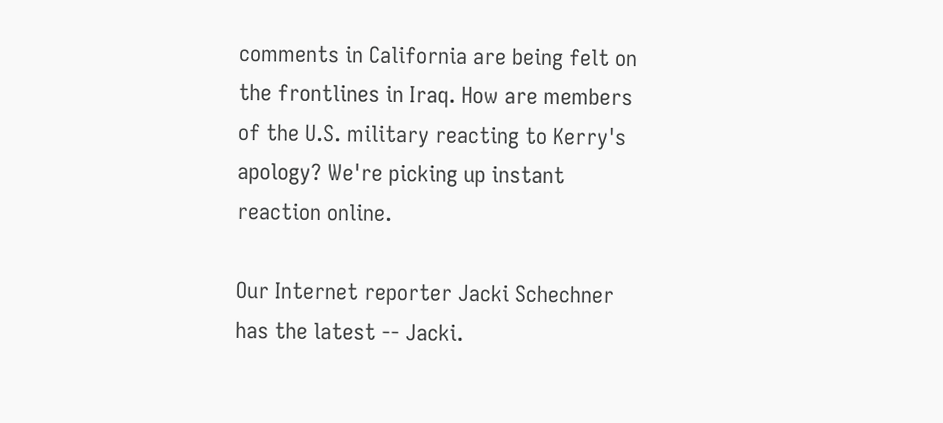comments in California are being felt on the frontlines in Iraq. How are members of the U.S. military reacting to Kerry's apology? We're picking up instant reaction online.

Our Internet reporter Jacki Schechner has the latest -- Jacki.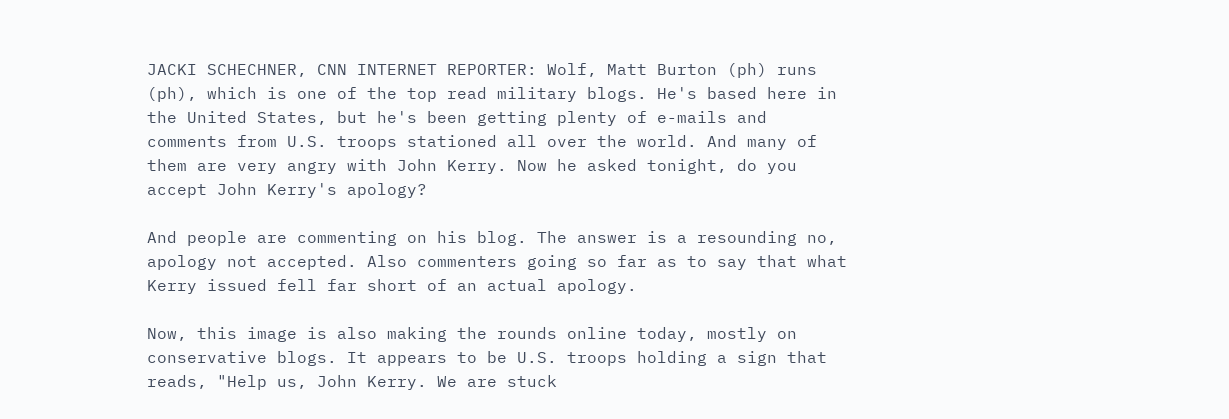JACKI SCHECHNER, CNN INTERNET REPORTER: Wolf, Matt Burton (ph) runs (ph), which is one of the top read military blogs. He's based here in the United States, but he's been getting plenty of e-mails and comments from U.S. troops stationed all over the world. And many of them are very angry with John Kerry. Now he asked tonight, do you accept John Kerry's apology?

And people are commenting on his blog. The answer is a resounding no, apology not accepted. Also commenters going so far as to say that what Kerry issued fell far short of an actual apology.

Now, this image is also making the rounds online today, mostly on conservative blogs. It appears to be U.S. troops holding a sign that reads, "Help us, John Kerry. We are stuck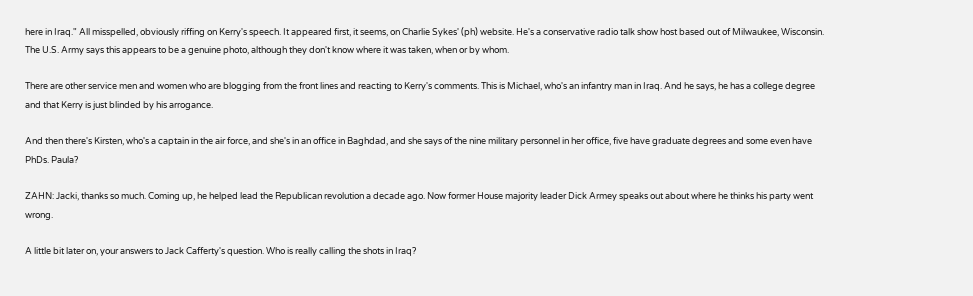here in Iraq." All misspelled, obviously riffing on Kerry's speech. It appeared first, it seems, on Charlie Sykes' (ph) website. He's a conservative radio talk show host based out of Milwaukee, Wisconsin. The U.S. Army says this appears to be a genuine photo, although they don't know where it was taken, when or by whom.

There are other service men and women who are blogging from the front lines and reacting to Kerry's comments. This is Michael, who's an infantry man in Iraq. And he says, he has a college degree and that Kerry is just blinded by his arrogance.

And then there's Kirsten, who's a captain in the air force, and she's in an office in Baghdad, and she says of the nine military personnel in her office, five have graduate degrees and some even have PhDs. Paula?

ZAHN: Jacki, thanks so much. Coming up, he helped lead the Republican revolution a decade ago. Now former House majority leader Dick Armey speaks out about where he thinks his party went wrong.

A little bit later on, your answers to Jack Cafferty's question. Who is really calling the shots in Iraq?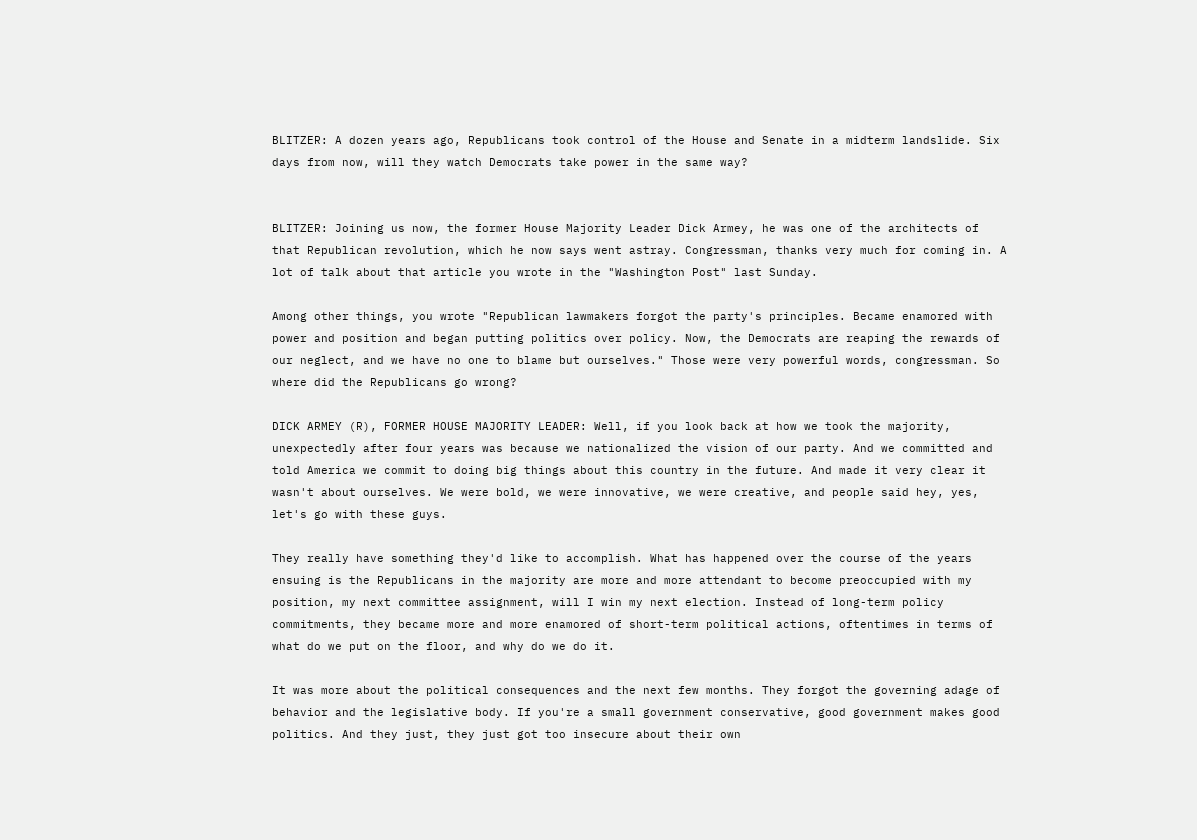BLITZER: A dozen years ago, Republicans took control of the House and Senate in a midterm landslide. Six days from now, will they watch Democrats take power in the same way?


BLITZER: Joining us now, the former House Majority Leader Dick Armey, he was one of the architects of that Republican revolution, which he now says went astray. Congressman, thanks very much for coming in. A lot of talk about that article you wrote in the "Washington Post" last Sunday.

Among other things, you wrote "Republican lawmakers forgot the party's principles. Became enamored with power and position and began putting politics over policy. Now, the Democrats are reaping the rewards of our neglect, and we have no one to blame but ourselves." Those were very powerful words, congressman. So where did the Republicans go wrong?

DICK ARMEY (R), FORMER HOUSE MAJORITY LEADER: Well, if you look back at how we took the majority, unexpectedly after four years was because we nationalized the vision of our party. And we committed and told America we commit to doing big things about this country in the future. And made it very clear it wasn't about ourselves. We were bold, we were innovative, we were creative, and people said hey, yes, let's go with these guys.

They really have something they'd like to accomplish. What has happened over the course of the years ensuing is the Republicans in the majority are more and more attendant to become preoccupied with my position, my next committee assignment, will I win my next election. Instead of long-term policy commitments, they became more and more enamored of short-term political actions, oftentimes in terms of what do we put on the floor, and why do we do it.

It was more about the political consequences and the next few months. They forgot the governing adage of behavior and the legislative body. If you're a small government conservative, good government makes good politics. And they just, they just got too insecure about their own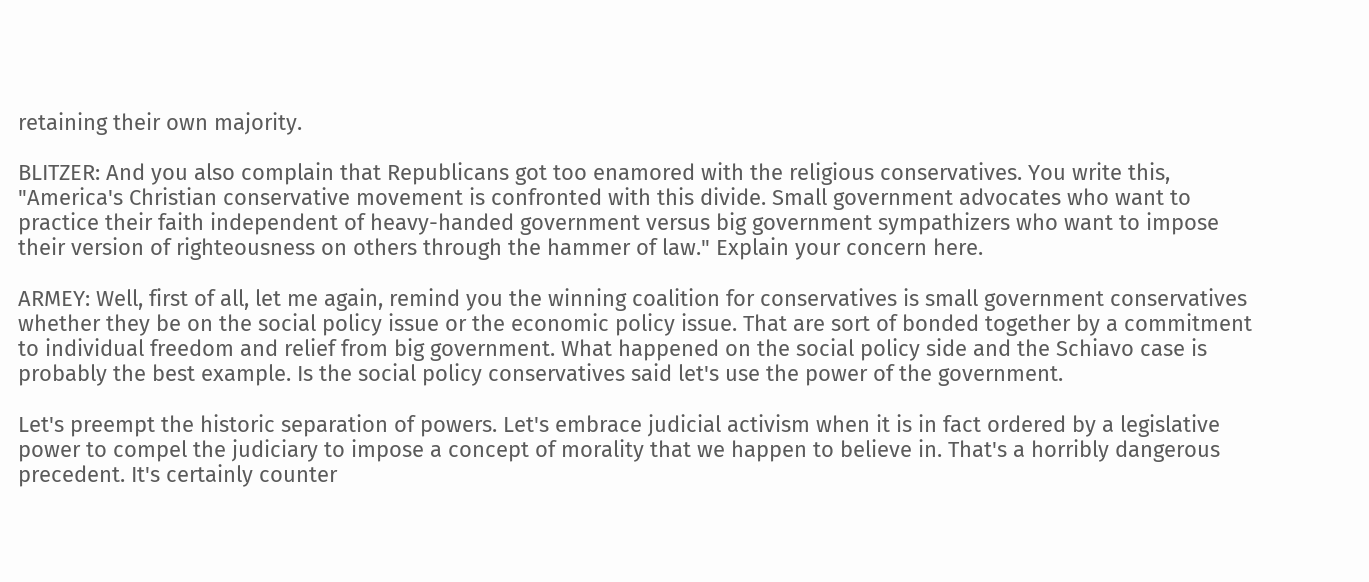retaining their own majority.

BLITZER: And you also complain that Republicans got too enamored with the religious conservatives. You write this, "America's Christian conservative movement is confronted with this divide. Small government advocates who want to practice their faith independent of heavy-handed government versus big government sympathizers who want to impose their version of righteousness on others through the hammer of law." Explain your concern here.

ARMEY: Well, first of all, let me again, remind you the winning coalition for conservatives is small government conservatives whether they be on the social policy issue or the economic policy issue. That are sort of bonded together by a commitment to individual freedom and relief from big government. What happened on the social policy side and the Schiavo case is probably the best example. Is the social policy conservatives said let's use the power of the government.

Let's preempt the historic separation of powers. Let's embrace judicial activism when it is in fact ordered by a legislative power to compel the judiciary to impose a concept of morality that we happen to believe in. That's a horribly dangerous precedent. It's certainly counter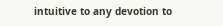intuitive to any devotion to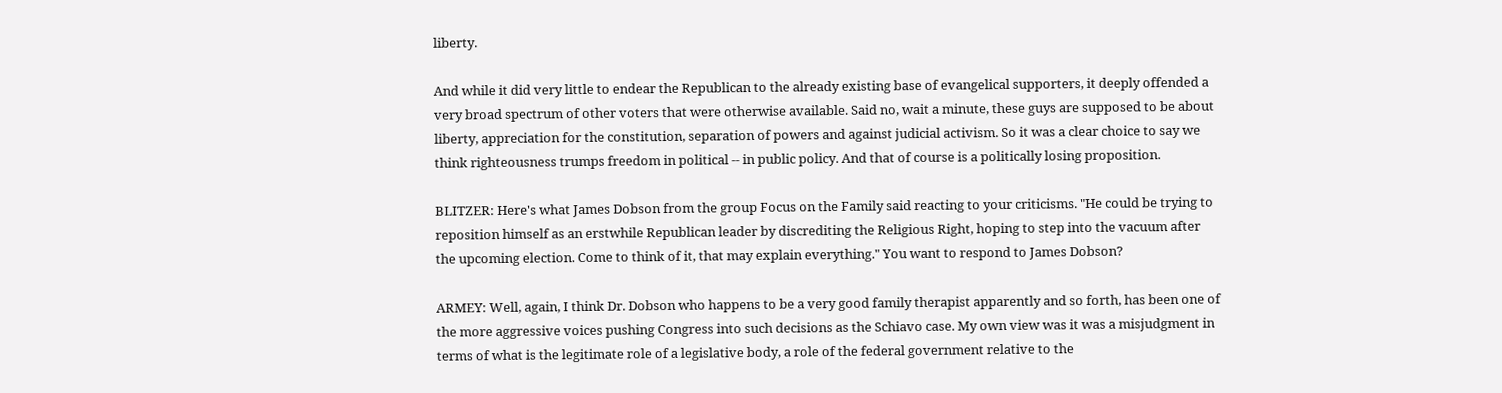liberty.

And while it did very little to endear the Republican to the already existing base of evangelical supporters, it deeply offended a very broad spectrum of other voters that were otherwise available. Said no, wait a minute, these guys are supposed to be about liberty, appreciation for the constitution, separation of powers and against judicial activism. So it was a clear choice to say we think righteousness trumps freedom in political -- in public policy. And that of course is a politically losing proposition.

BLITZER: Here's what James Dobson from the group Focus on the Family said reacting to your criticisms. "He could be trying to reposition himself as an erstwhile Republican leader by discrediting the Religious Right, hoping to step into the vacuum after the upcoming election. Come to think of it, that may explain everything." You want to respond to James Dobson?

ARMEY: Well, again, I think Dr. Dobson who happens to be a very good family therapist apparently and so forth, has been one of the more aggressive voices pushing Congress into such decisions as the Schiavo case. My own view was it was a misjudgment in terms of what is the legitimate role of a legislative body, a role of the federal government relative to the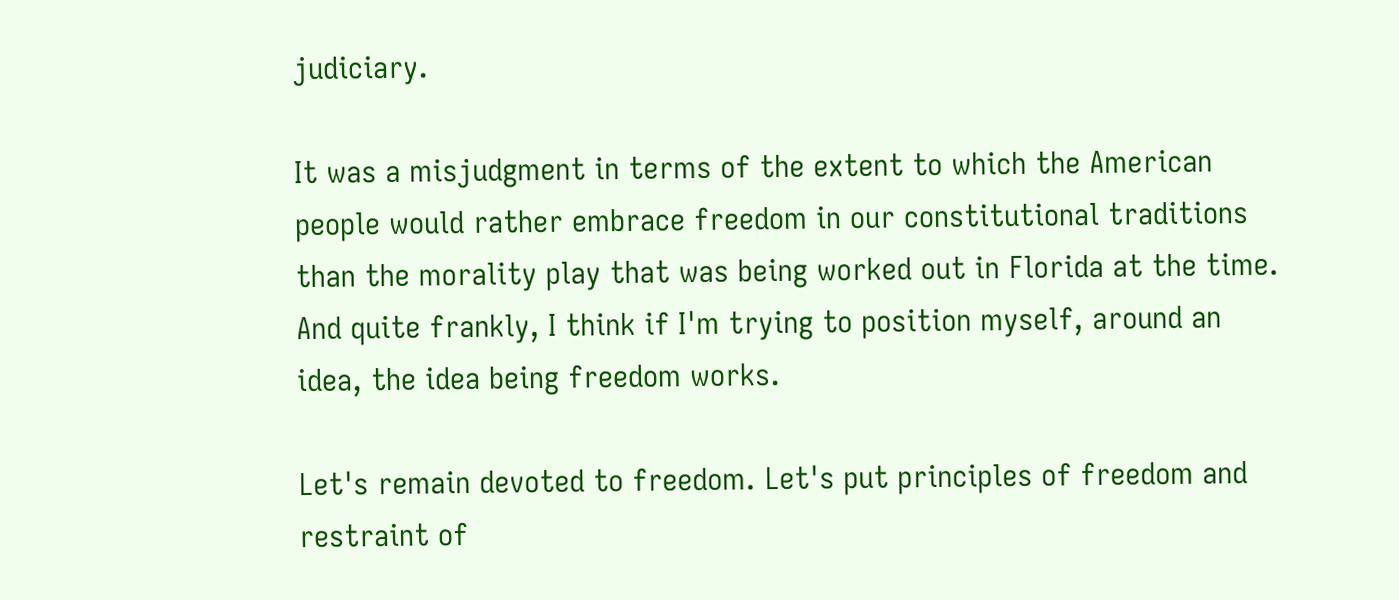judiciary.

It was a misjudgment in terms of the extent to which the American people would rather embrace freedom in our constitutional traditions than the morality play that was being worked out in Florida at the time. And quite frankly, I think if I'm trying to position myself, around an idea, the idea being freedom works.

Let's remain devoted to freedom. Let's put principles of freedom and restraint of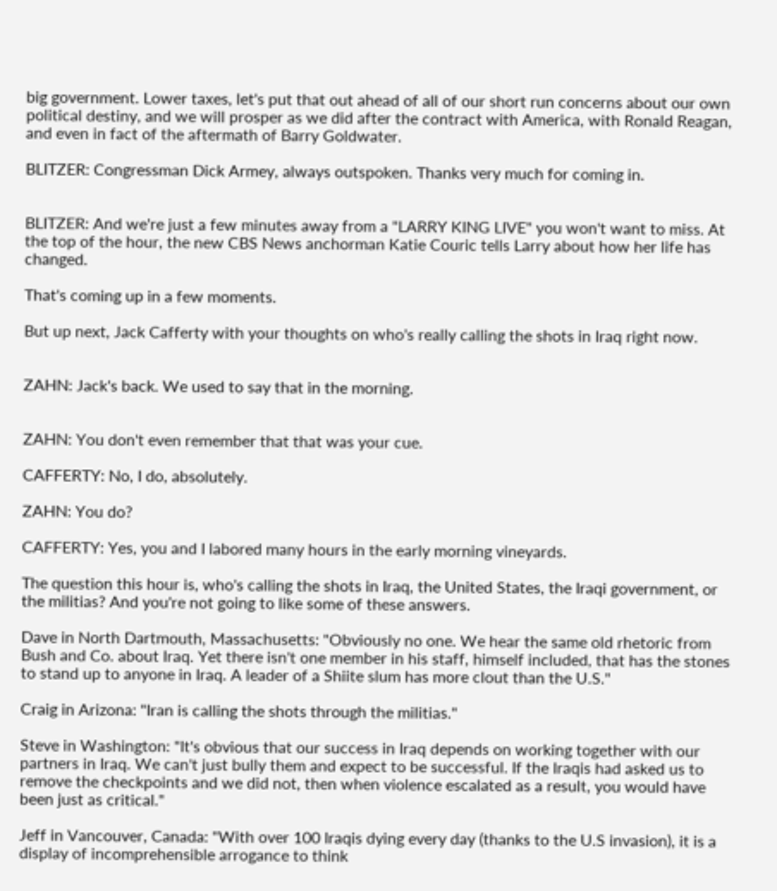big government. Lower taxes, let's put that out ahead of all of our short run concerns about our own political destiny, and we will prosper as we did after the contract with America, with Ronald Reagan, and even in fact of the aftermath of Barry Goldwater.

BLITZER: Congressman Dick Armey, always outspoken. Thanks very much for coming in.


BLITZER: And we're just a few minutes away from a "LARRY KING LIVE" you won't want to miss. At the top of the hour, the new CBS News anchorman Katie Couric tells Larry about how her life has changed.

That's coming up in a few moments.

But up next, Jack Cafferty with your thoughts on who's really calling the shots in Iraq right now.


ZAHN: Jack's back. We used to say that in the morning.


ZAHN: You don't even remember that that was your cue.

CAFFERTY: No, I do, absolutely.

ZAHN: You do?

CAFFERTY: Yes, you and I labored many hours in the early morning vineyards.

The question this hour is, who's calling the shots in Iraq, the United States, the Iraqi government, or the militias? And you're not going to like some of these answers.

Dave in North Dartmouth, Massachusetts: "Obviously no one. We hear the same old rhetoric from Bush and Co. about Iraq. Yet there isn't one member in his staff, himself included, that has the stones to stand up to anyone in Iraq. A leader of a Shiite slum has more clout than the U.S."

Craig in Arizona: "Iran is calling the shots through the militias."

Steve in Washington: "It's obvious that our success in Iraq depends on working together with our partners in Iraq. We can't just bully them and expect to be successful. If the Iraqis had asked us to remove the checkpoints and we did not, then when violence escalated as a result, you would have been just as critical."

Jeff in Vancouver, Canada: "With over 100 Iraqis dying every day (thanks to the U.S invasion), it is a display of incomprehensible arrogance to think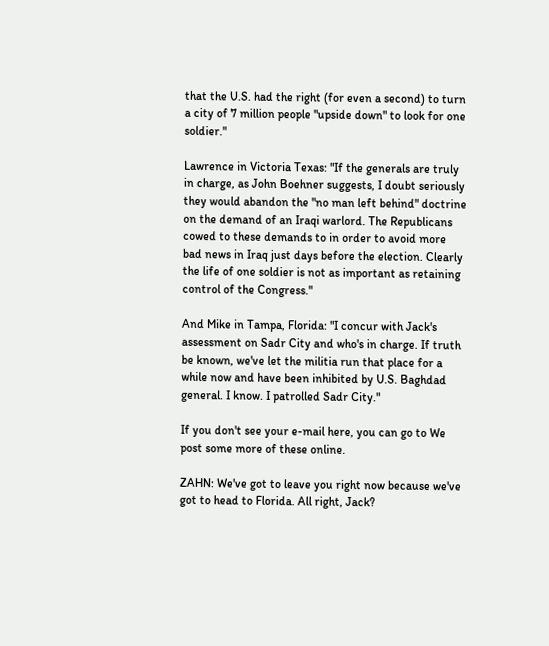that the U.S. had the right (for even a second) to turn a city of 7 million people "upside down" to look for one soldier."

Lawrence in Victoria Texas: "If the generals are truly in charge, as John Boehner suggests, I doubt seriously they would abandon the "no man left behind" doctrine on the demand of an Iraqi warlord. The Republicans cowed to these demands to in order to avoid more bad news in Iraq just days before the election. Clearly the life of one soldier is not as important as retaining control of the Congress."

And Mike in Tampa, Florida: "I concur with Jack's assessment on Sadr City and who's in charge. If truth be known, we've let the militia run that place for a while now and have been inhibited by U.S. Baghdad general. I know. I patrolled Sadr City."

If you don't see your e-mail here, you can go to We post some more of these online.

ZAHN: We've got to leave you right now because we've got to head to Florida. All right, Jack?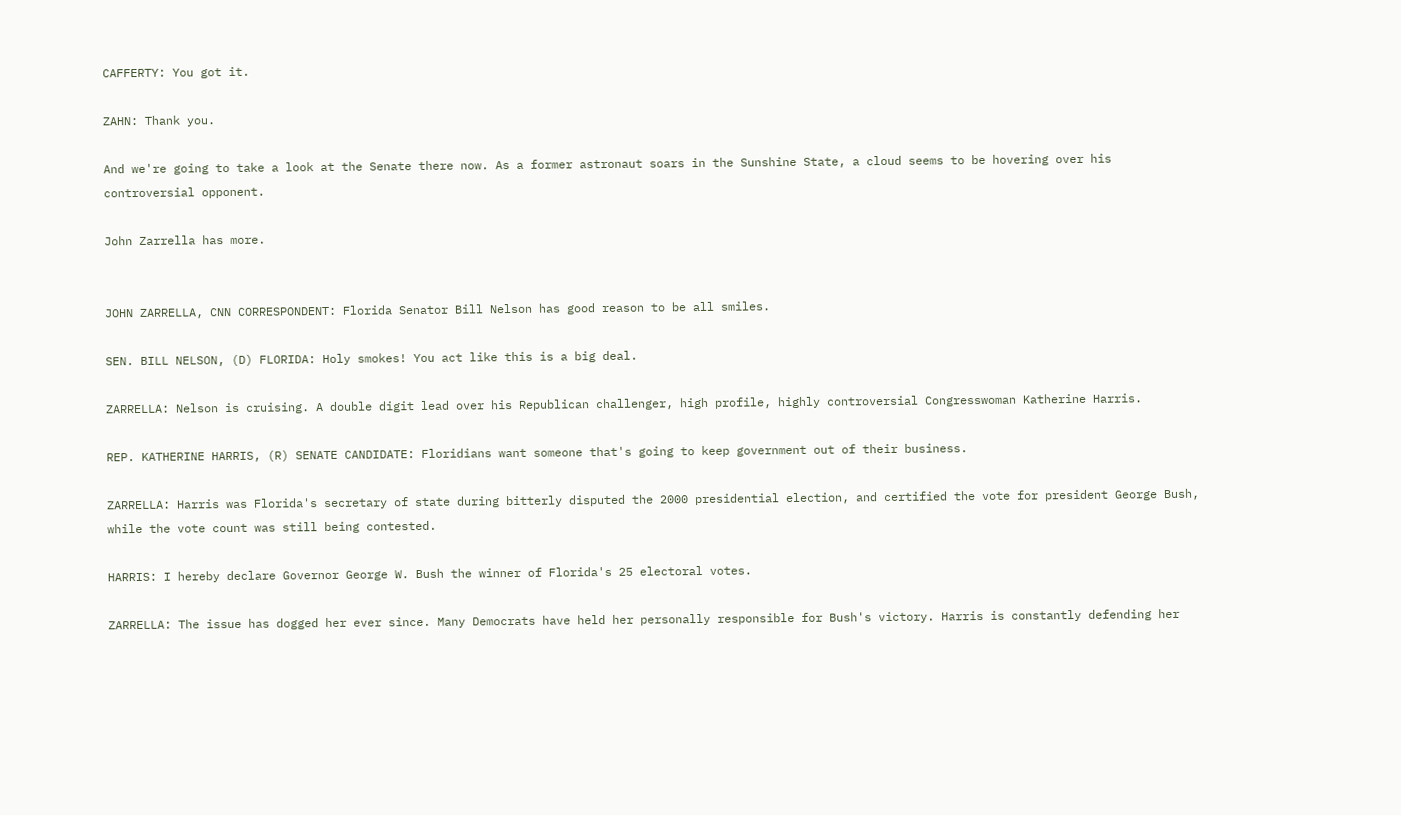CAFFERTY: You got it.

ZAHN: Thank you.

And we're going to take a look at the Senate there now. As a former astronaut soars in the Sunshine State, a cloud seems to be hovering over his controversial opponent.

John Zarrella has more.


JOHN ZARRELLA, CNN CORRESPONDENT: Florida Senator Bill Nelson has good reason to be all smiles.

SEN. BILL NELSON, (D) FLORIDA: Holy smokes! You act like this is a big deal.

ZARRELLA: Nelson is cruising. A double digit lead over his Republican challenger, high profile, highly controversial Congresswoman Katherine Harris.

REP. KATHERINE HARRIS, (R) SENATE CANDIDATE: Floridians want someone that's going to keep government out of their business.

ZARRELLA: Harris was Florida's secretary of state during bitterly disputed the 2000 presidential election, and certified the vote for president George Bush, while the vote count was still being contested.

HARRIS: I hereby declare Governor George W. Bush the winner of Florida's 25 electoral votes.

ZARRELLA: The issue has dogged her ever since. Many Democrats have held her personally responsible for Bush's victory. Harris is constantly defending her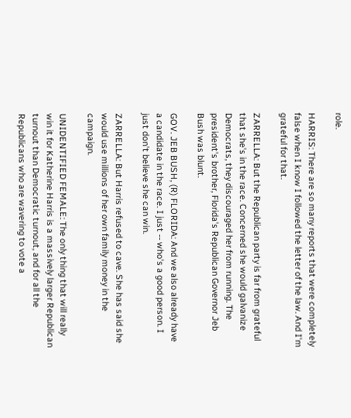role.

HARRIS: There are so many reports that were completely false when I know I followed the letter of the law. And I'm grateful for that.

ZARRELLA: But the Republican party is far from grateful that she's in the race. Concerned she would galvanize Democrats, they discouraged her from running. The president's brother, Florida's Republican Governor Jeb Bush was blunt.

GOV. JEB BUSH, (R) FLORIDA: And we also already have a candidate in the race. I just -- who's a good person. I just don't believe she can win.

ZARRELLA: But Harris refused to cave. She has said she would use millions of her own family money in the campaign.

UNIDENTIFIED FEMALE: The only thing that will really win it for Katherine Harris is a massively larger Republican turnout than Democratic turnout, and for all the Republicans who are wavering to vote a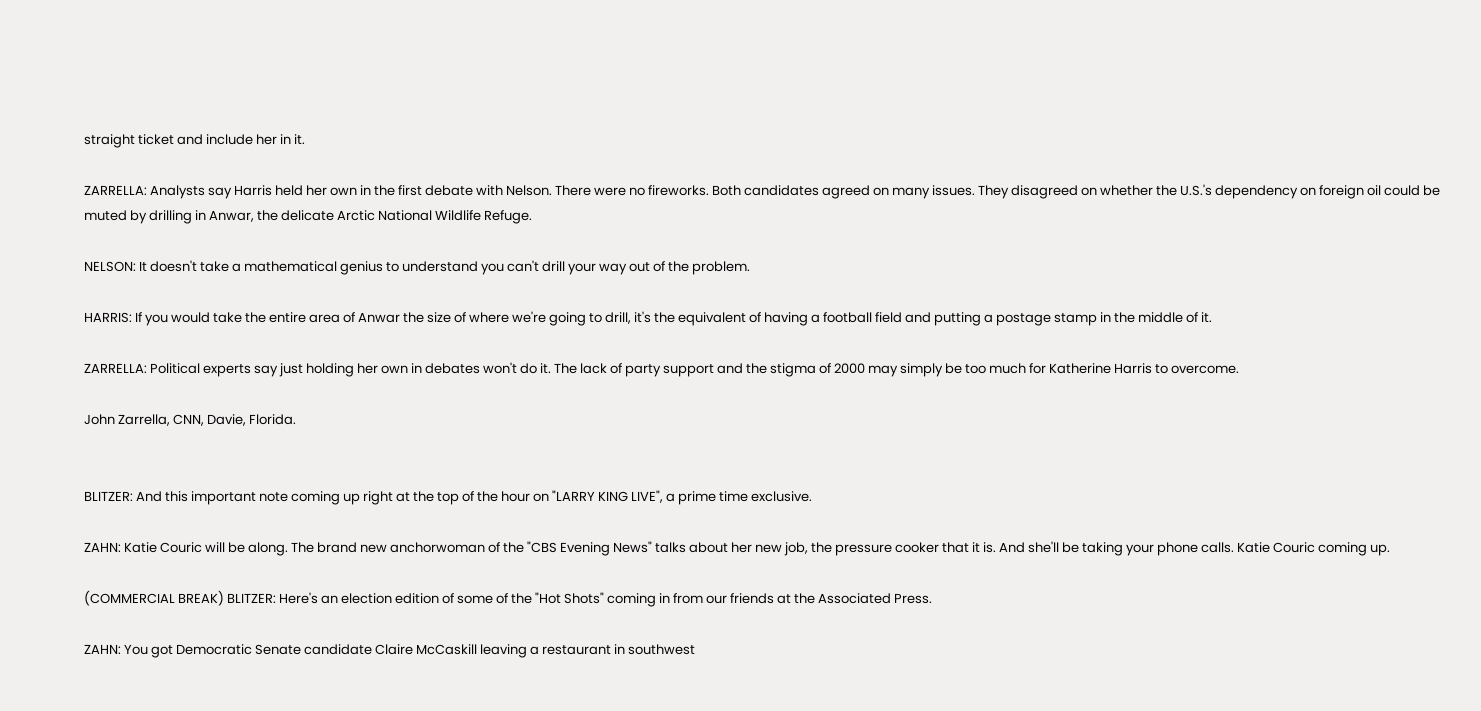straight ticket and include her in it.

ZARRELLA: Analysts say Harris held her own in the first debate with Nelson. There were no fireworks. Both candidates agreed on many issues. They disagreed on whether the U.S.'s dependency on foreign oil could be muted by drilling in Anwar, the delicate Arctic National Wildlife Refuge.

NELSON: It doesn't take a mathematical genius to understand you can't drill your way out of the problem.

HARRIS: If you would take the entire area of Anwar the size of where we're going to drill, it's the equivalent of having a football field and putting a postage stamp in the middle of it.

ZARRELLA: Political experts say just holding her own in debates won't do it. The lack of party support and the stigma of 2000 may simply be too much for Katherine Harris to overcome.

John Zarrella, CNN, Davie, Florida.


BLITZER: And this important note coming up right at the top of the hour on "LARRY KING LIVE", a prime time exclusive.

ZAHN: Katie Couric will be along. The brand new anchorwoman of the "CBS Evening News" talks about her new job, the pressure cooker that it is. And she'll be taking your phone calls. Katie Couric coming up.

(COMMERCIAL BREAK) BLITZER: Here's an election edition of some of the "Hot Shots" coming in from our friends at the Associated Press.

ZAHN: You got Democratic Senate candidate Claire McCaskill leaving a restaurant in southwest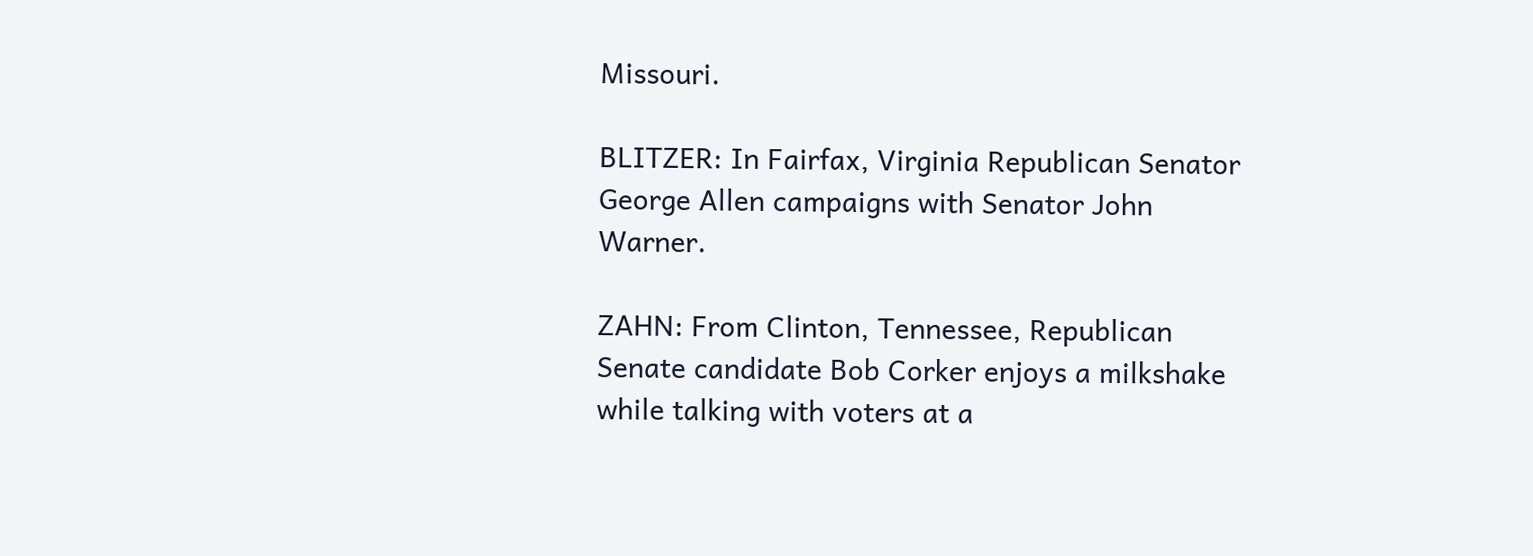Missouri.

BLITZER: In Fairfax, Virginia Republican Senator George Allen campaigns with Senator John Warner.

ZAHN: From Clinton, Tennessee, Republican Senate candidate Bob Corker enjoys a milkshake while talking with voters at a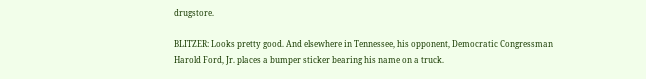drugstore.

BLITZER: Looks pretty good. And elsewhere in Tennessee, his opponent, Democratic Congressman Harold Ford, Jr. places a bumper sticker bearing his name on a truck.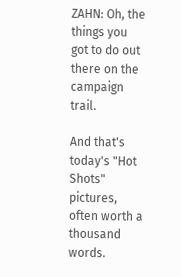ZAHN: Oh, the things you got to do out there on the campaign trail.

And that's today's "Hot Shots" pictures, often worth a thousand words.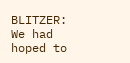BLITZER: We had hoped to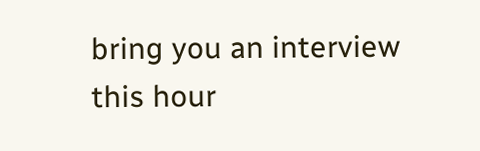bring you an interview this hour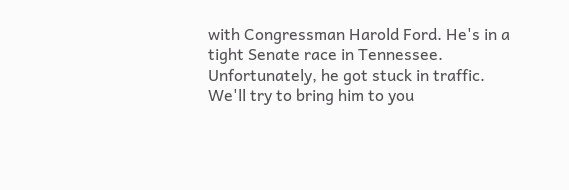with Congressman Harold Ford. He's in a tight Senate race in Tennessee. Unfortunately, he got stuck in traffic. We'll try to bring him to you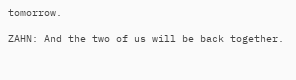tomorrow.

ZAHN: And the two of us will be back together.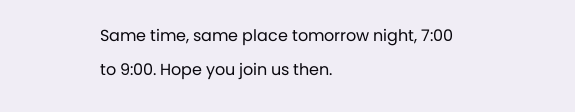Same time, same place tomorrow night, 7:00 to 9:00. Hope you join us then.